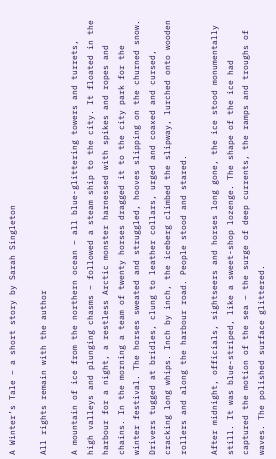A Winter’s Tale – a short story by Sarah Singleton

All rights remain with the author

A mountain of ice from the northern ocean – all blue-glittering towers and turrets, high valleys and plunging chasms – followed a steam ship to the city. It floated in the harbour for a night, a restless Arctic monster harnessed with spikes and ropes and chains. In the morning a team of twenty horses dragged it to the city park for the winter festival. The horses sweated and struggled, hooves slipping on the churned snow. Drivers tugged at bridles, clung to leather collars, urged and coaxed and cursed, cracking long whips. Inch by inch, the iceberg climbed the slipway, lurched onto wooden rollers and along the harbour road. People stood and stared.

After midnight, officials, sightseers and horses long gone, the ice stood monumentally still. It was blue-striped, like a sweet-shop lozenge. The shape of the ice had captured the motion of the sea – the surge of deep currents, the ramps and troughs of waves. The polished surface glittered.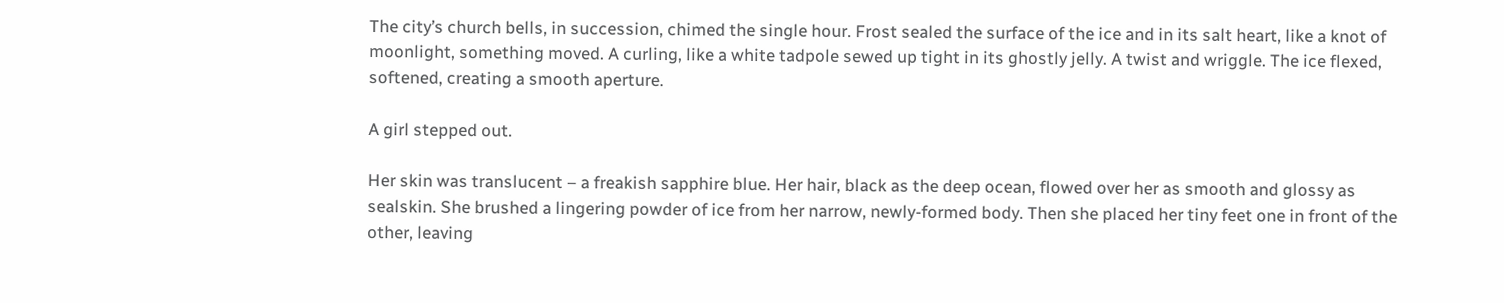The city’s church bells, in succession, chimed the single hour. Frost sealed the surface of the ice and in its salt heart, like a knot of moonlight, something moved. A curling, like a white tadpole sewed up tight in its ghostly jelly. A twist and wriggle. The ice flexed, softened, creating a smooth aperture.

A girl stepped out.

Her skin was translucent – a freakish sapphire blue. Her hair, black as the deep ocean, flowed over her as smooth and glossy as sealskin. She brushed a lingering powder of ice from her narrow, newly-formed body. Then she placed her tiny feet one in front of the other, leaving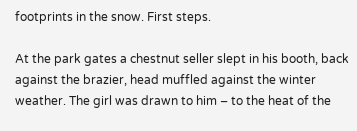footprints in the snow. First steps.

At the park gates a chestnut seller slept in his booth, back against the brazier, head muffled against the winter weather. The girl was drawn to him – to the heat of the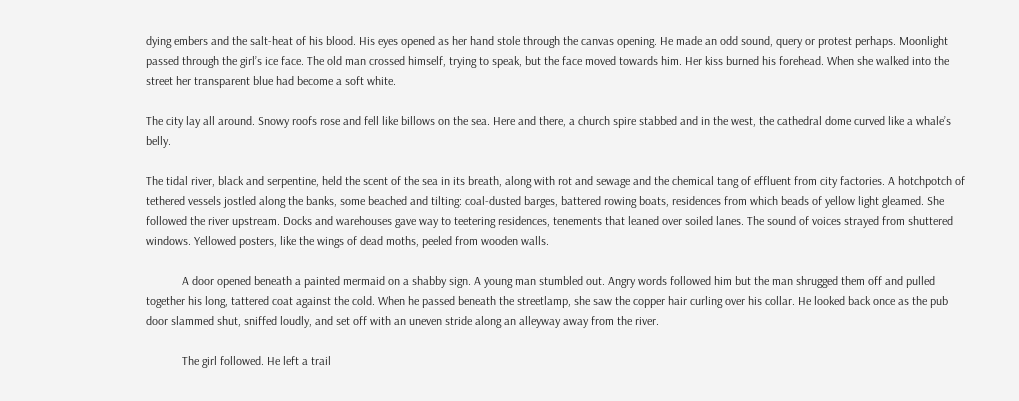dying embers and the salt-heat of his blood. His eyes opened as her hand stole through the canvas opening. He made an odd sound, query or protest perhaps. Moonlight passed through the girl’s ice face. The old man crossed himself, trying to speak, but the face moved towards him. Her kiss burned his forehead. When she walked into the street her transparent blue had become a soft white.

The city lay all around. Snowy roofs rose and fell like billows on the sea. Here and there, a church spire stabbed and in the west, the cathedral dome curved like a whale’s belly.

The tidal river, black and serpentine, held the scent of the sea in its breath, along with rot and sewage and the chemical tang of effluent from city factories. A hotchpotch of tethered vessels jostled along the banks, some beached and tilting: coal-dusted barges, battered rowing boats, residences from which beads of yellow light gleamed. She followed the river upstream. Docks and warehouses gave way to teetering residences, tenements that leaned over soiled lanes. The sound of voices strayed from shuttered windows. Yellowed posters, like the wings of dead moths, peeled from wooden walls.

            A door opened beneath a painted mermaid on a shabby sign. A young man stumbled out. Angry words followed him but the man shrugged them off and pulled together his long, tattered coat against the cold. When he passed beneath the streetlamp, she saw the copper hair curling over his collar. He looked back once as the pub door slammed shut, sniffed loudly, and set off with an uneven stride along an alleyway away from the river.

            The girl followed. He left a trail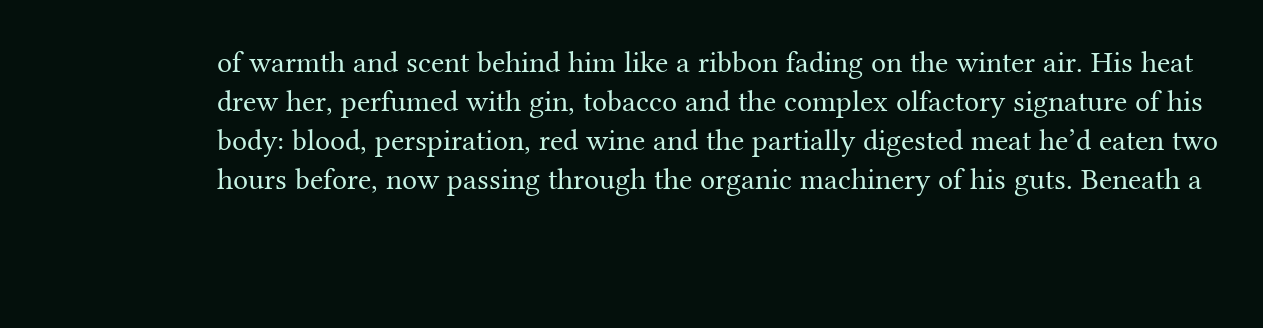of warmth and scent behind him like a ribbon fading on the winter air. His heat drew her, perfumed with gin, tobacco and the complex olfactory signature of his body: blood, perspiration, red wine and the partially digested meat he’d eaten two hours before, now passing through the organic machinery of his guts. Beneath a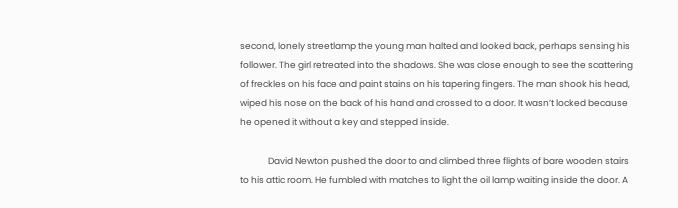second, lonely streetlamp the young man halted and looked back, perhaps sensing his follower. The girl retreated into the shadows. She was close enough to see the scattering of freckles on his face and paint stains on his tapering fingers. The man shook his head, wiped his nose on the back of his hand and crossed to a door. It wasn’t locked because he opened it without a key and stepped inside.

              David Newton pushed the door to and climbed three flights of bare wooden stairs to his attic room. He fumbled with matches to light the oil lamp waiting inside the door. A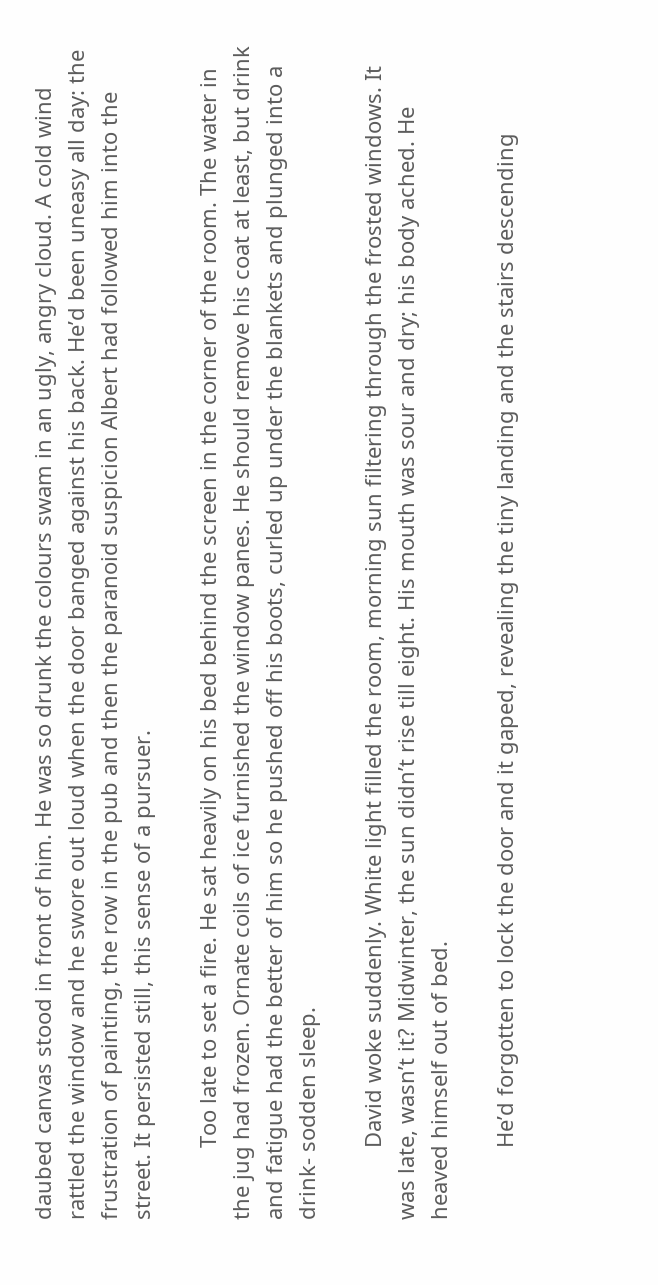daubed canvas stood in front of him. He was so drunk the colours swam in an ugly, angry cloud. A cold wind rattled the window and he swore out loud when the door banged against his back. He’d been uneasy all day: the frustration of painting, the row in the pub and then the paranoid suspicion Albert had followed him into the street. It persisted still, this sense of a pursuer.

            Too late to set a fire. He sat heavily on his bed behind the screen in the corner of the room. The water in the jug had frozen. Ornate coils of ice furnished the window panes. He should remove his coat at least, but drink and fatigue had the better of him so he pushed off his boots, curled up under the blankets and plunged into a drink- sodden sleep.

            David woke suddenly. White light filled the room, morning sun filtering through the frosted windows. It was late, wasn’t it? Midwinter, the sun didn’t rise till eight. His mouth was sour and dry; his body ached. He heaved himself out of bed.

            He’d forgotten to lock the door and it gaped, revealing the tiny landing and the stairs descending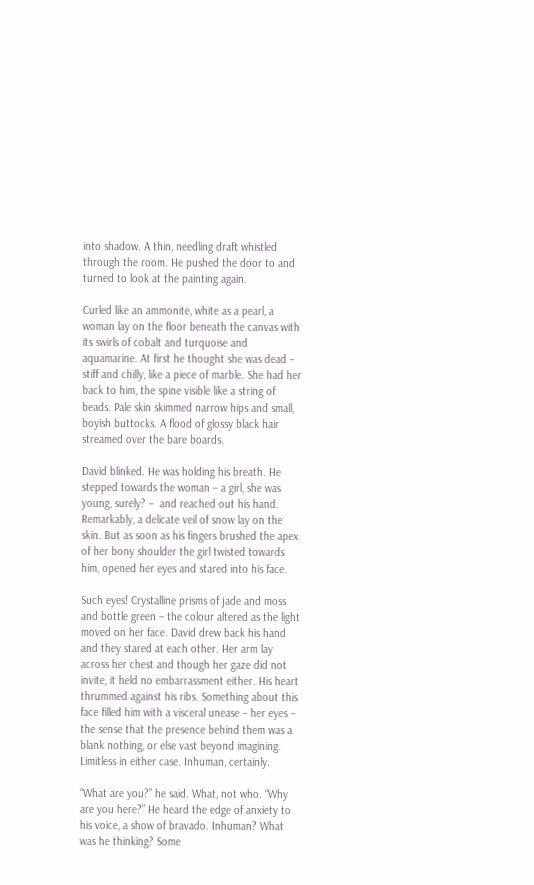into shadow. A thin, needling draft whistled through the room. He pushed the door to and turned to look at the painting again.

Curled like an ammonite, white as a pearl, a woman lay on the floor beneath the canvas with its swirls of cobalt and turquoise and aquamarine. At first he thought she was dead – stiff and chilly, like a piece of marble. She had her back to him, the spine visible like a string of beads. Pale skin skimmed narrow hips and small, boyish buttocks. A flood of glossy black hair streamed over the bare boards.

David blinked. He was holding his breath. He stepped towards the woman – a girl, she was young, surely? –  and reached out his hand. Remarkably, a delicate veil of snow lay on the skin. But as soon as his fingers brushed the apex of her bony shoulder the girl twisted towards him, opened her eyes and stared into his face.

Such eyes! Crystalline prisms of jade and moss and bottle green – the colour altered as the light moved on her face. David drew back his hand and they stared at each other. Her arm lay across her chest and though her gaze did not invite, it held no embarrassment either. His heart thrummed against his ribs. Something about this face filled him with a visceral unease – her eyes – the sense that the presence behind them was a blank nothing, or else vast beyond imagining. Limitless in either case. Inhuman, certainly.

“What are you?” he said. What, not who. “Why are you here?” He heard the edge of anxiety to his voice, a show of bravado. Inhuman? What was he thinking? Some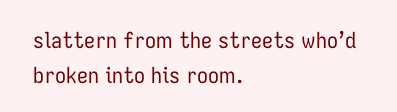slattern from the streets who’d broken into his room.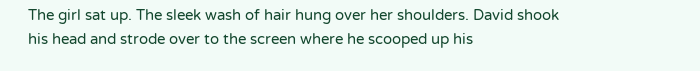The girl sat up. The sleek wash of hair hung over her shoulders. David shook his head and strode over to the screen where he scooped up his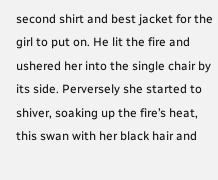second shirt and best jacket for the girl to put on. He lit the fire and ushered her into the single chair by its side. Perversely she started to shiver, soaking up the fire’s heat, this swan with her black hair and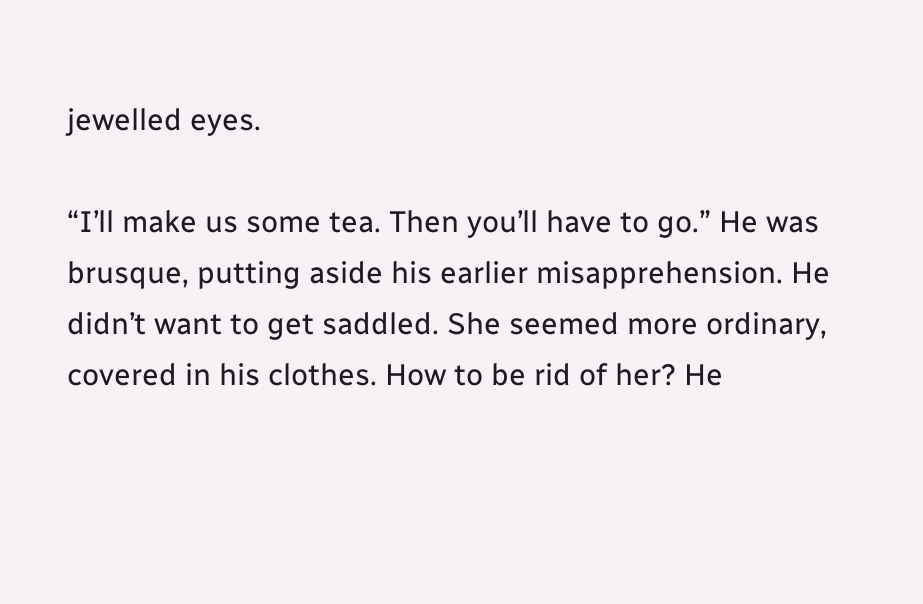jewelled eyes.

“I’ll make us some tea. Then you’ll have to go.” He was brusque, putting aside his earlier misapprehension. He didn’t want to get saddled. She seemed more ordinary, covered in his clothes. How to be rid of her? He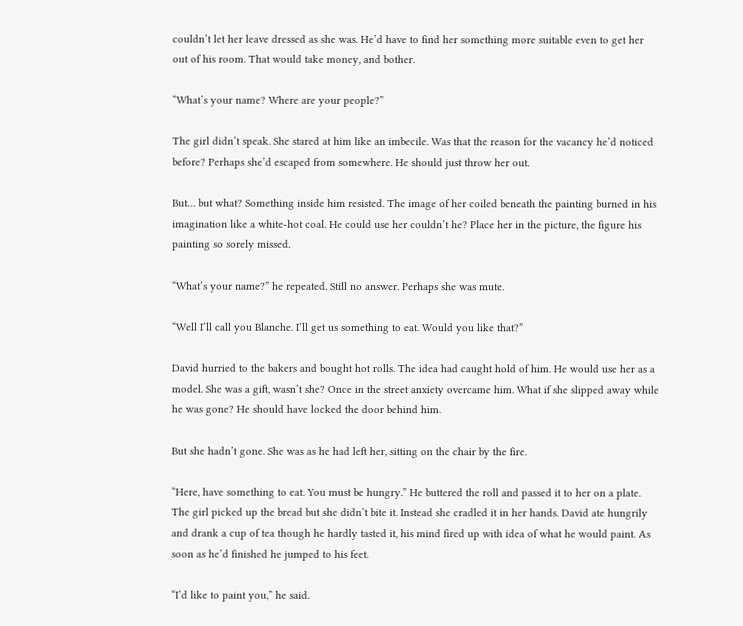couldn’t let her leave dressed as she was. He’d have to find her something more suitable even to get her out of his room. That would take money, and bother.

“What’s your name? Where are your people?”

The girl didn’t speak. She stared at him like an imbecile. Was that the reason for the vacancy he’d noticed before? Perhaps she’d escaped from somewhere. He should just throw her out.

But… but what? Something inside him resisted. The image of her coiled beneath the painting burned in his imagination like a white-hot coal. He could use her couldn’t he? Place her in the picture, the figure his painting so sorely missed.

“What’s your name?” he repeated. Still no answer. Perhaps she was mute.

“Well I’ll call you Blanche. I’ll get us something to eat. Would you like that?”

David hurried to the bakers and bought hot rolls. The idea had caught hold of him. He would use her as a model. She was a gift, wasn’t she? Once in the street anxiety overcame him. What if she slipped away while he was gone? He should have locked the door behind him.

But she hadn’t gone. She was as he had left her, sitting on the chair by the fire.

“Here, have something to eat. You must be hungry.” He buttered the roll and passed it to her on a plate. The girl picked up the bread but she didn’t bite it. Instead she cradled it in her hands. David ate hungrily and drank a cup of tea though he hardly tasted it, his mind fired up with idea of what he would paint. As soon as he’d finished he jumped to his feet.

“I’d like to paint you,” he said.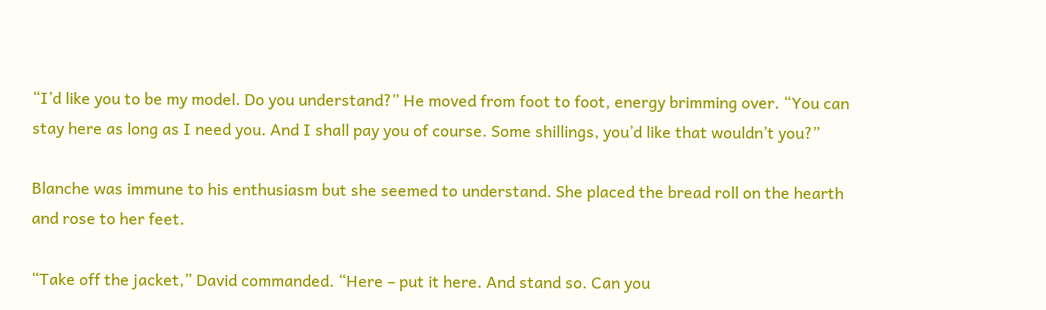“I’d like you to be my model. Do you understand?” He moved from foot to foot, energy brimming over. “You can stay here as long as I need you. And I shall pay you of course. Some shillings, you’d like that wouldn’t you?”

Blanche was immune to his enthusiasm but she seemed to understand. She placed the bread roll on the hearth and rose to her feet.

“Take off the jacket,” David commanded. “Here – put it here. And stand so. Can you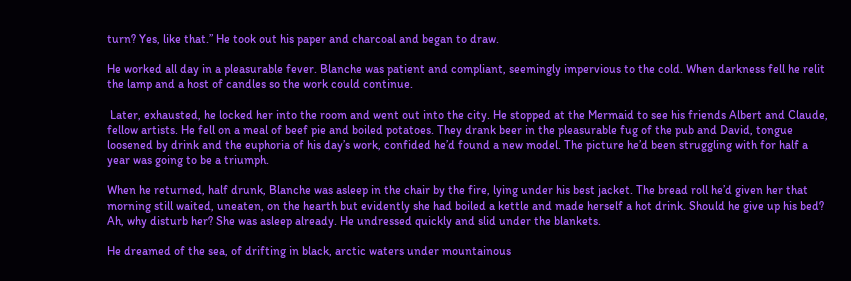turn? Yes, like that.” He took out his paper and charcoal and began to draw.

He worked all day in a pleasurable fever. Blanche was patient and compliant, seemingly impervious to the cold. When darkness fell he relit the lamp and a host of candles so the work could continue.

 Later, exhausted, he locked her into the room and went out into the city. He stopped at the Mermaid to see his friends Albert and Claude, fellow artists. He fell on a meal of beef pie and boiled potatoes. They drank beer in the pleasurable fug of the pub and David, tongue loosened by drink and the euphoria of his day’s work, confided he’d found a new model. The picture he’d been struggling with for half a year was going to be a triumph.

When he returned, half drunk, Blanche was asleep in the chair by the fire, lying under his best jacket. The bread roll he’d given her that morning still waited, uneaten, on the hearth but evidently she had boiled a kettle and made herself a hot drink. Should he give up his bed? Ah, why disturb her? She was asleep already. He undressed quickly and slid under the blankets.

He dreamed of the sea, of drifting in black, arctic waters under mountainous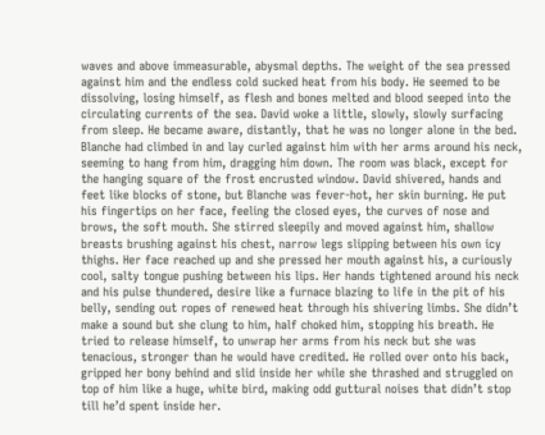waves and above immeasurable, abysmal depths. The weight of the sea pressed against him and the endless cold sucked heat from his body. He seemed to be dissolving, losing himself, as flesh and bones melted and blood seeped into the circulating currents of the sea. David woke a little, slowly, slowly surfacing from sleep. He became aware, distantly, that he was no longer alone in the bed. Blanche had climbed in and lay curled against him with her arms around his neck, seeming to hang from him, dragging him down. The room was black, except for the hanging square of the frost encrusted window. David shivered, hands and feet like blocks of stone, but Blanche was fever-hot, her skin burning. He put his fingertips on her face, feeling the closed eyes, the curves of nose and brows, the soft mouth. She stirred sleepily and moved against him, shallow breasts brushing against his chest, narrow legs slipping between his own icy thighs. Her face reached up and she pressed her mouth against his, a curiously cool, salty tongue pushing between his lips. Her hands tightened around his neck and his pulse thundered, desire like a furnace blazing to life in the pit of his belly, sending out ropes of renewed heat through his shivering limbs. She didn’t make a sound but she clung to him, half choked him, stopping his breath. He tried to release himself, to unwrap her arms from his neck but she was tenacious, stronger than he would have credited. He rolled over onto his back, gripped her bony behind and slid inside her while she thrashed and struggled on top of him like a huge, white bird, making odd guttural noises that didn’t stop till he’d spent inside her.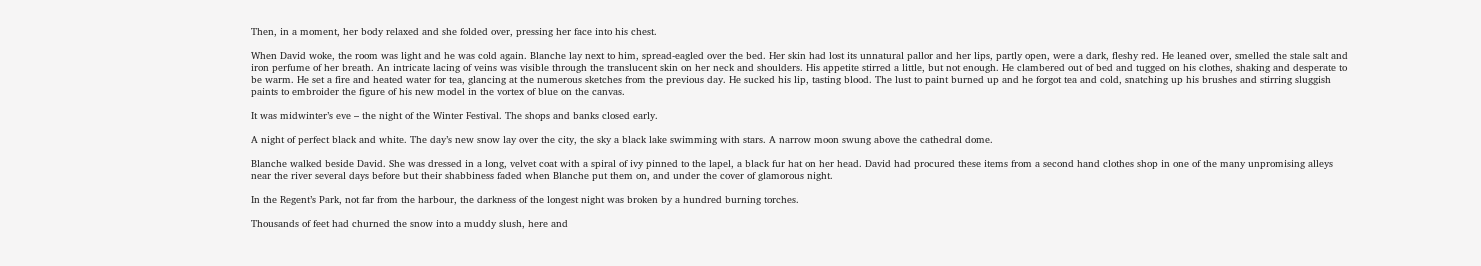Then, in a moment, her body relaxed and she folded over, pressing her face into his chest.

When David woke, the room was light and he was cold again. Blanche lay next to him, spread-eagled over the bed. Her skin had lost its unnatural pallor and her lips, partly open, were a dark, fleshy red. He leaned over, smelled the stale salt and iron perfume of her breath. An intricate lacing of veins was visible through the translucent skin on her neck and shoulders. His appetite stirred a little, but not enough. He clambered out of bed and tugged on his clothes, shaking and desperate to be warm. He set a fire and heated water for tea, glancing at the numerous sketches from the previous day. He sucked his lip, tasting blood. The lust to paint burned up and he forgot tea and cold, snatching up his brushes and stirring sluggish paints to embroider the figure of his new model in the vortex of blue on the canvas.

It was midwinter’s eve – the night of the Winter Festival. The shops and banks closed early.

A night of perfect black and white. The day’s new snow lay over the city, the sky a black lake swimming with stars. A narrow moon swung above the cathedral dome.

Blanche walked beside David. She was dressed in a long, velvet coat with a spiral of ivy pinned to the lapel, a black fur hat on her head. David had procured these items from a second hand clothes shop in one of the many unpromising alleys near the river several days before but their shabbiness faded when Blanche put them on, and under the cover of glamorous night.

In the Regent’s Park, not far from the harbour, the darkness of the longest night was broken by a hundred burning torches.

Thousands of feet had churned the snow into a muddy slush, here and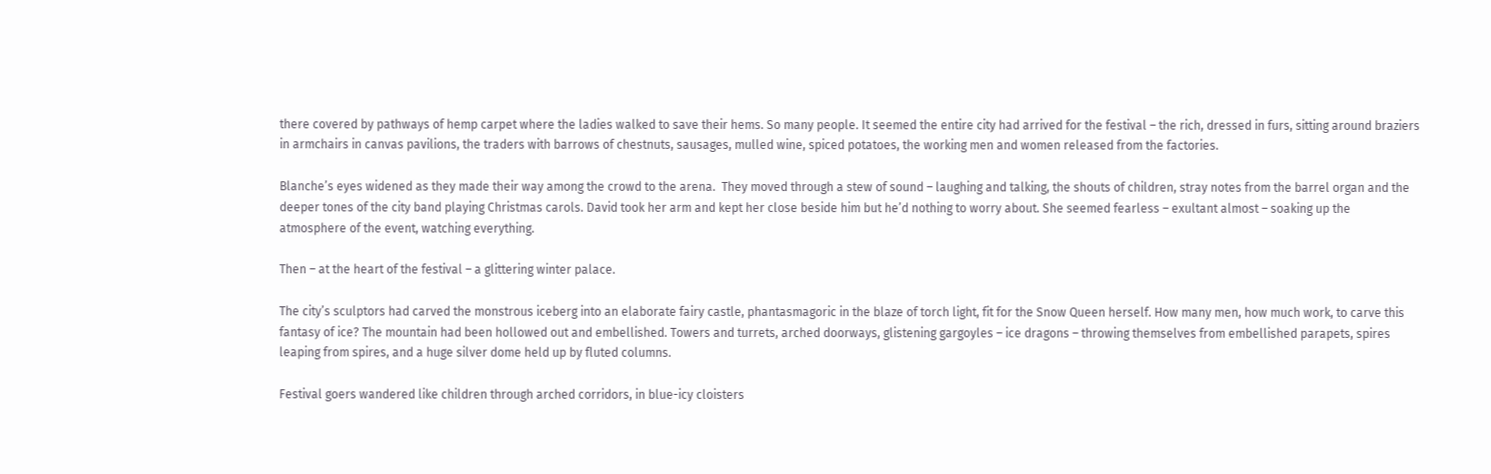there covered by pathways of hemp carpet where the ladies walked to save their hems. So many people. It seemed the entire city had arrived for the festival – the rich, dressed in furs, sitting around braziers in armchairs in canvas pavilions, the traders with barrows of chestnuts, sausages, mulled wine, spiced potatoes, the working men and women released from the factories.

Blanche’s eyes widened as they made their way among the crowd to the arena.  They moved through a stew of sound – laughing and talking, the shouts of children, stray notes from the barrel organ and the deeper tones of the city band playing Christmas carols. David took her arm and kept her close beside him but he’d nothing to worry about. She seemed fearless – exultant almost – soaking up the atmosphere of the event, watching everything.

Then – at the heart of the festival – a glittering winter palace.

The city’s sculptors had carved the monstrous iceberg into an elaborate fairy castle, phantasmagoric in the blaze of torch light, fit for the Snow Queen herself. How many men, how much work, to carve this fantasy of ice? The mountain had been hollowed out and embellished. Towers and turrets, arched doorways, glistening gargoyles – ice dragons – throwing themselves from embellished parapets, spires leaping from spires, and a huge silver dome held up by fluted columns.

Festival goers wandered like children through arched corridors, in blue-icy cloisters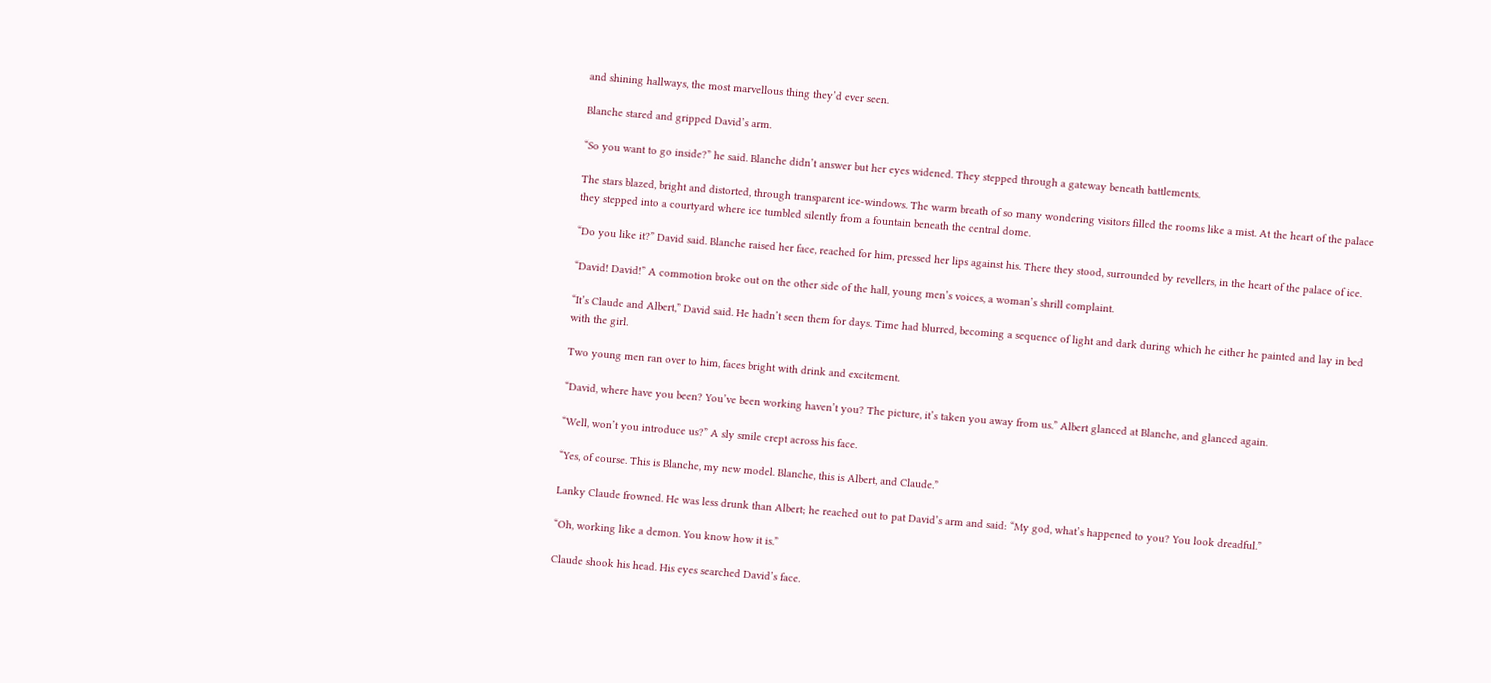and shining hallways, the most marvellous thing they’d ever seen.

Blanche stared and gripped David’s arm.

“So you want to go inside?” he said. Blanche didn’t answer but her eyes widened. They stepped through a gateway beneath battlements.

The stars blazed, bright and distorted, through transparent ice-windows. The warm breath of so many wondering visitors filled the rooms like a mist. At the heart of the palace they stepped into a courtyard where ice tumbled silently from a fountain beneath the central dome.

“Do you like it?” David said. Blanche raised her face, reached for him, pressed her lips against his. There they stood, surrounded by revellers, in the heart of the palace of ice.

“David! David!” A commotion broke out on the other side of the hall, young men’s voices, a woman’s shrill complaint.

“It’s Claude and Albert,” David said. He hadn’t seen them for days. Time had blurred, becoming a sequence of light and dark during which he either he painted and lay in bed with the girl.

Two young men ran over to him, faces bright with drink and excitement.

“David, where have you been? You’ve been working haven’t you? The picture, it’s taken you away from us.” Albert glanced at Blanche, and glanced again.

“Well, won’t you introduce us?” A sly smile crept across his face.

“Yes, of course. This is Blanche, my new model. Blanche, this is Albert, and Claude.”

Lanky Claude frowned. He was less drunk than Albert; he reached out to pat David’s arm and said: “My god, what’s happened to you? You look dreadful.”

“Oh, working like a demon. You know how it is.”

Claude shook his head. His eyes searched David’s face.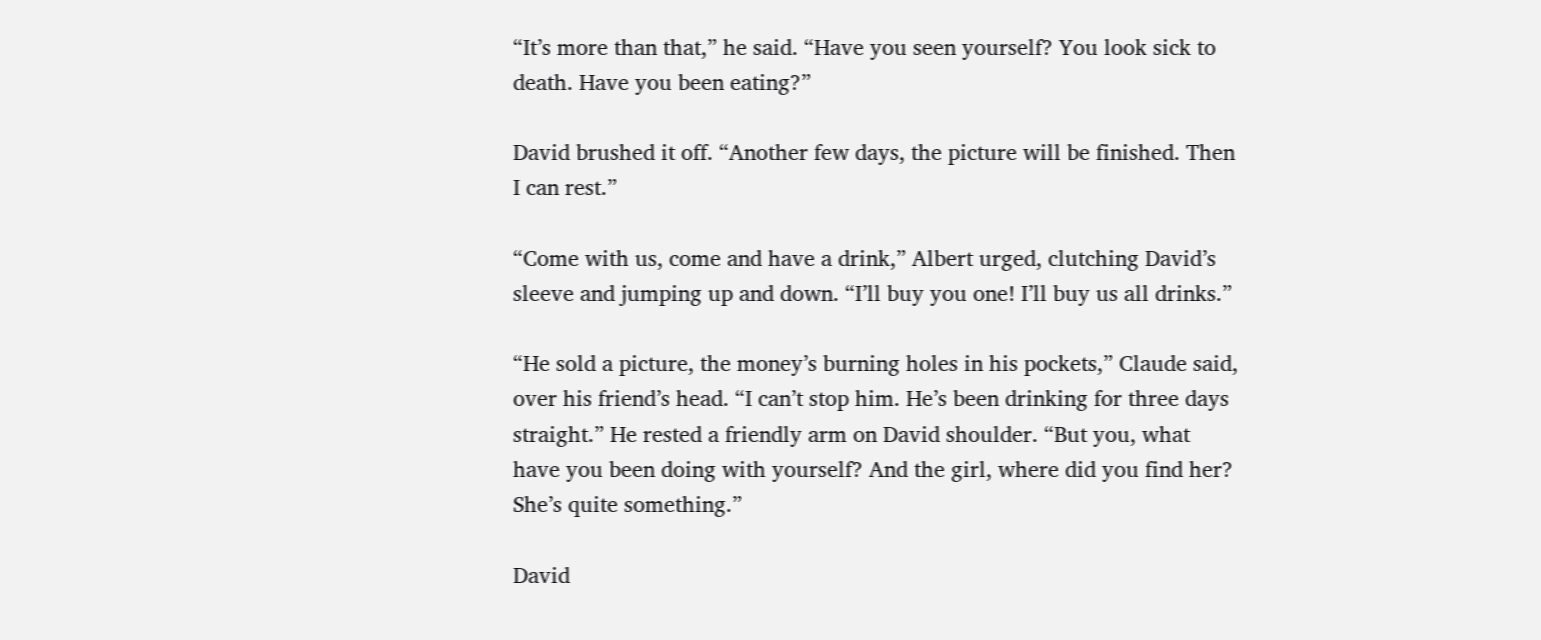“It’s more than that,” he said. “Have you seen yourself? You look sick to death. Have you been eating?”

David brushed it off. “Another few days, the picture will be finished. Then I can rest.”

“Come with us, come and have a drink,” Albert urged, clutching David’s sleeve and jumping up and down. “I’ll buy you one! I’ll buy us all drinks.”

“He sold a picture, the money’s burning holes in his pockets,” Claude said, over his friend’s head. “I can’t stop him. He’s been drinking for three days straight.” He rested a friendly arm on David shoulder. “But you, what have you been doing with yourself? And the girl, where did you find her? She’s quite something.”

David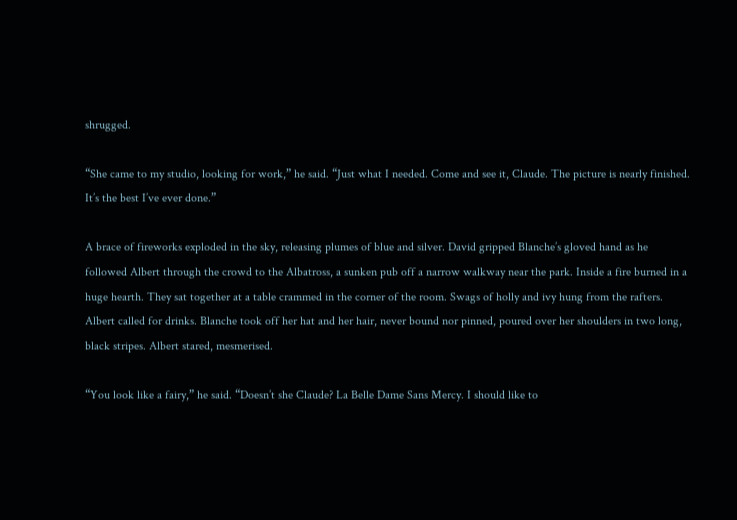shrugged.

“She came to my studio, looking for work,” he said. “Just what I needed. Come and see it, Claude. The picture is nearly finished. It’s the best I’ve ever done.”

A brace of fireworks exploded in the sky, releasing plumes of blue and silver. David gripped Blanche’s gloved hand as he followed Albert through the crowd to the Albatross, a sunken pub off a narrow walkway near the park. Inside a fire burned in a huge hearth. They sat together at a table crammed in the corner of the room. Swags of holly and ivy hung from the rafters. Albert called for drinks. Blanche took off her hat and her hair, never bound nor pinned, poured over her shoulders in two long, black stripes. Albert stared, mesmerised.

“You look like a fairy,” he said. “Doesn’t she Claude? La Belle Dame Sans Mercy. I should like to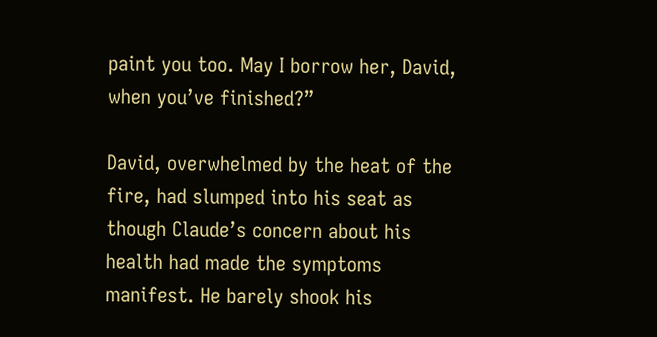paint you too. May I borrow her, David, when you’ve finished?”

David, overwhelmed by the heat of the fire, had slumped into his seat as though Claude’s concern about his health had made the symptoms manifest. He barely shook his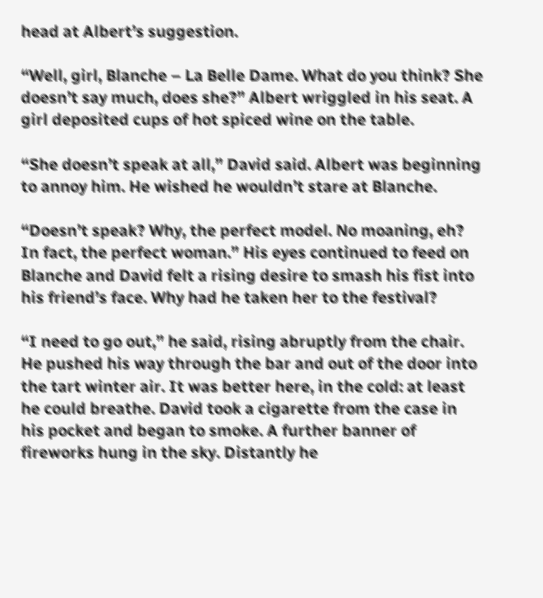head at Albert’s suggestion.

“Well, girl, Blanche – La Belle Dame. What do you think? She doesn’t say much, does she?” Albert wriggled in his seat. A girl deposited cups of hot spiced wine on the table.

“She doesn’t speak at all,” David said. Albert was beginning to annoy him. He wished he wouldn’t stare at Blanche.

“Doesn’t speak? Why, the perfect model. No moaning, eh? In fact, the perfect woman.” His eyes continued to feed on Blanche and David felt a rising desire to smash his fist into his friend’s face. Why had he taken her to the festival?

“I need to go out,” he said, rising abruptly from the chair. He pushed his way through the bar and out of the door into the tart winter air. It was better here, in the cold: at least he could breathe. David took a cigarette from the case in his pocket and began to smoke. A further banner of fireworks hung in the sky. Distantly he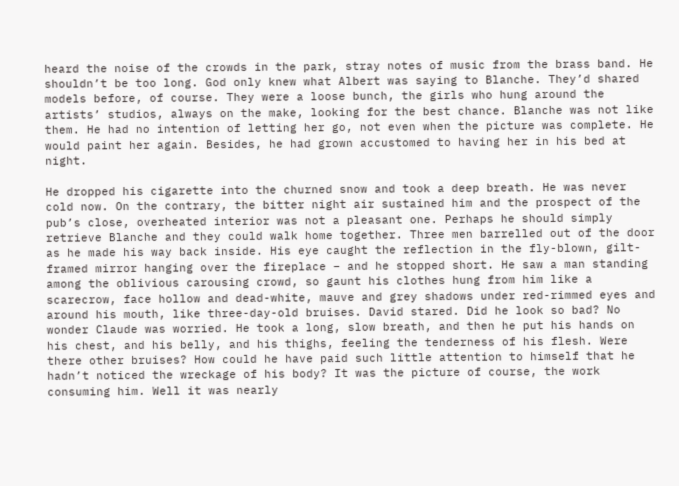heard the noise of the crowds in the park, stray notes of music from the brass band. He shouldn’t be too long. God only knew what Albert was saying to Blanche. They’d shared models before, of course. They were a loose bunch, the girls who hung around the artists’ studios, always on the make, looking for the best chance. Blanche was not like them. He had no intention of letting her go, not even when the picture was complete. He would paint her again. Besides, he had grown accustomed to having her in his bed at night.

He dropped his cigarette into the churned snow and took a deep breath. He was never cold now. On the contrary, the bitter night air sustained him and the prospect of the pub’s close, overheated interior was not a pleasant one. Perhaps he should simply retrieve Blanche and they could walk home together. Three men barrelled out of the door as he made his way back inside. His eye caught the reflection in the fly-blown, gilt-framed mirror hanging over the fireplace – and he stopped short. He saw a man standing among the oblivious carousing crowd, so gaunt his clothes hung from him like a scarecrow, face hollow and dead-white, mauve and grey shadows under red-rimmed eyes and around his mouth, like three-day-old bruises. David stared. Did he look so bad? No wonder Claude was worried. He took a long, slow breath, and then he put his hands on his chest, and his belly, and his thighs, feeling the tenderness of his flesh. Were there other bruises? How could he have paid such little attention to himself that he hadn’t noticed the wreckage of his body? It was the picture of course, the work consuming him. Well it was nearly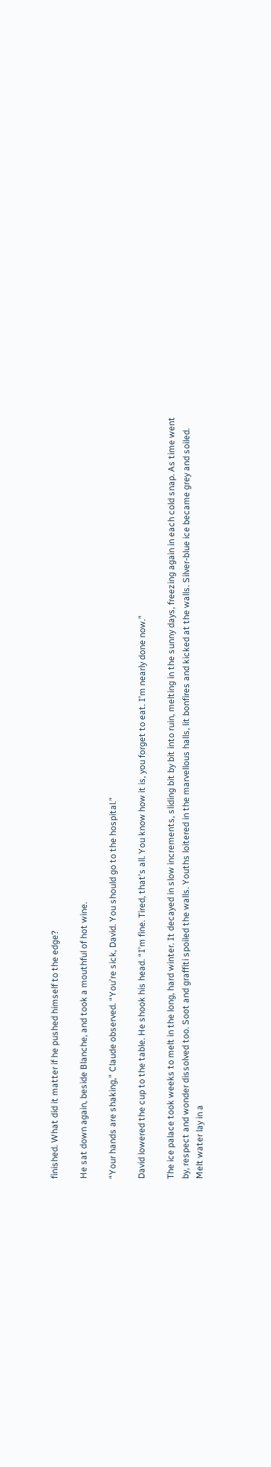finished. What did it matter if he pushed himself to the edge?

He sat down again, beside Blanche, and took a mouthful of hot wine.

“Your hands are shaking,” Claude observed. “You’re sick, David. You should go to the hospital.”

David lowered the cup to the table. He shook his head. “I’m fine. Tired, that’s all. You know how it is, you forget to eat. I’m nearly done now.”

The ice palace took weeks to melt in the long, hard winter. It decayed in slow increments, sliding bit by bit into ruin, melting in the sunny days, freezing again in each cold snap. As time went by, respect and wonder dissolved too. Soot and graffiti spoiled the walls. Youths loitered in the marvellous halls, lit bonfires and kicked at the walls. Silver-blue ice became grey and soiled. Melt water lay in a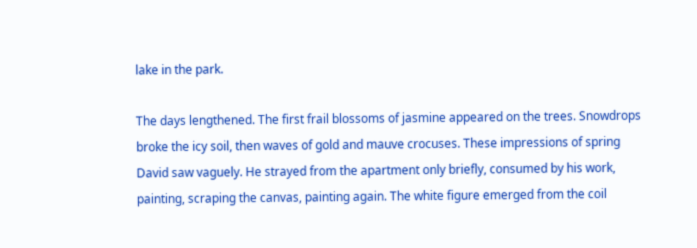lake in the park.

The days lengthened. The first frail blossoms of jasmine appeared on the trees. Snowdrops broke the icy soil, then waves of gold and mauve crocuses. These impressions of spring David saw vaguely. He strayed from the apartment only briefly, consumed by his work, painting, scraping the canvas, painting again. The white figure emerged from the coil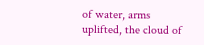of water, arms uplifted, the cloud of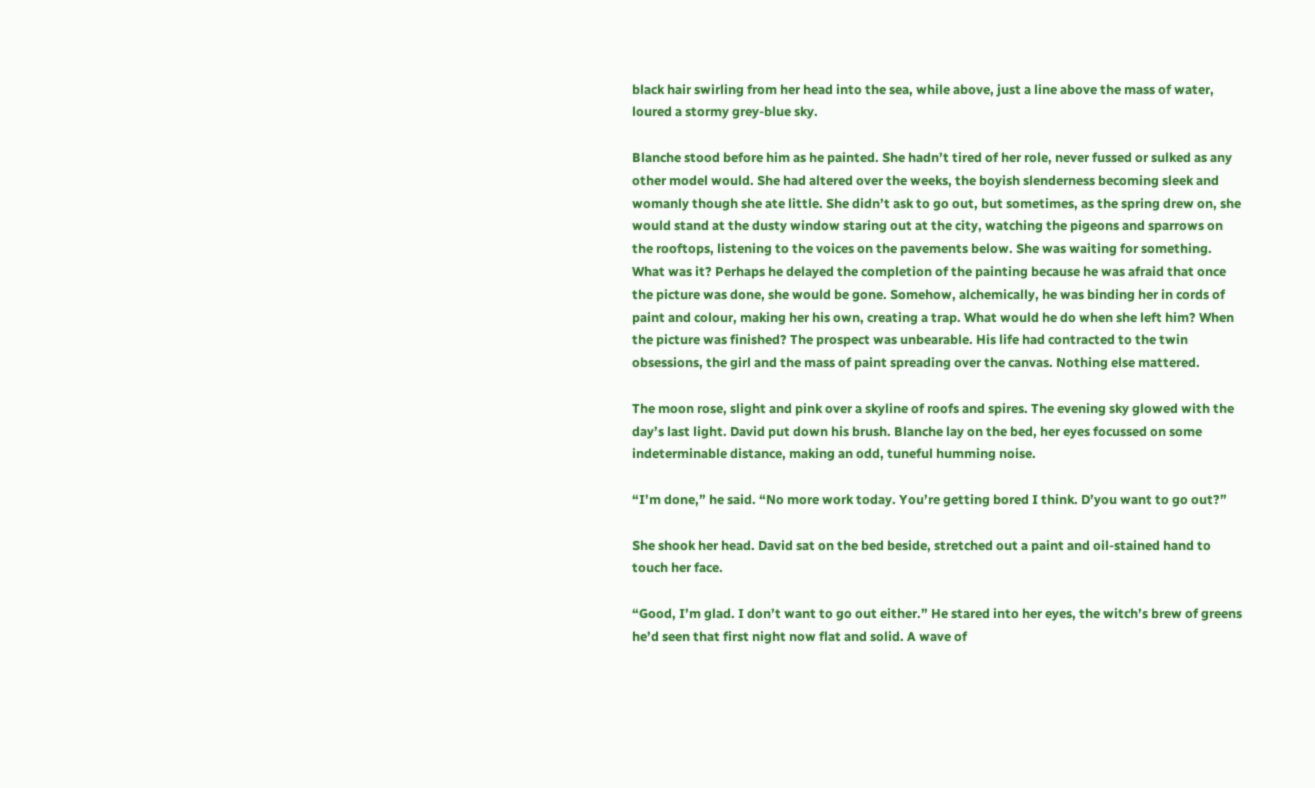black hair swirling from her head into the sea, while above, just a line above the mass of water, loured a stormy grey-blue sky.

Blanche stood before him as he painted. She hadn’t tired of her role, never fussed or sulked as any other model would. She had altered over the weeks, the boyish slenderness becoming sleek and womanly though she ate little. She didn’t ask to go out, but sometimes, as the spring drew on, she would stand at the dusty window staring out at the city, watching the pigeons and sparrows on the rooftops, listening to the voices on the pavements below. She was waiting for something. What was it? Perhaps he delayed the completion of the painting because he was afraid that once the picture was done, she would be gone. Somehow, alchemically, he was binding her in cords of paint and colour, making her his own, creating a trap. What would he do when she left him? When the picture was finished? The prospect was unbearable. His life had contracted to the twin obsessions, the girl and the mass of paint spreading over the canvas. Nothing else mattered.

The moon rose, slight and pink over a skyline of roofs and spires. The evening sky glowed with the day’s last light. David put down his brush. Blanche lay on the bed, her eyes focussed on some indeterminable distance, making an odd, tuneful humming noise.

“I’m done,” he said. “No more work today. You’re getting bored I think. D’you want to go out?”

She shook her head. David sat on the bed beside, stretched out a paint and oil-stained hand to touch her face.

“Good, I’m glad. I don’t want to go out either.” He stared into her eyes, the witch’s brew of greens he’d seen that first night now flat and solid. A wave of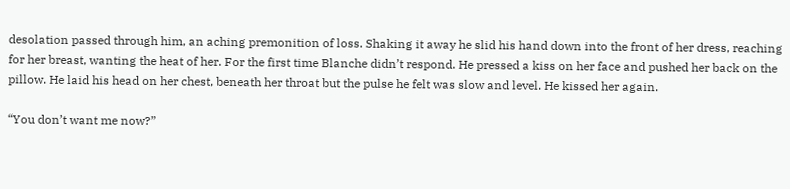desolation passed through him, an aching premonition of loss. Shaking it away he slid his hand down into the front of her dress, reaching for her breast, wanting the heat of her. For the first time Blanche didn’t respond. He pressed a kiss on her face and pushed her back on the pillow. He laid his head on her chest, beneath her throat but the pulse he felt was slow and level. He kissed her again.

“You don’t want me now?”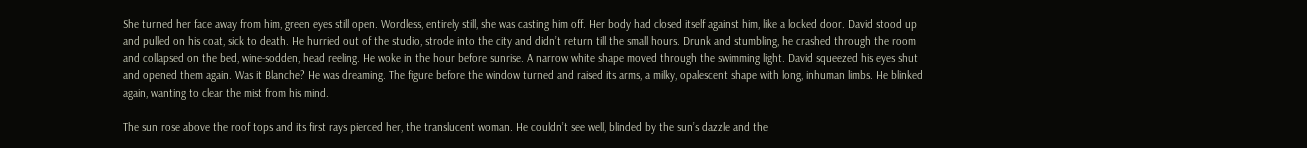She turned her face away from him, green eyes still open. Wordless, entirely still, she was casting him off. Her body had closed itself against him, like a locked door. David stood up and pulled on his coat, sick to death. He hurried out of the studio, strode into the city and didn’t return till the small hours. Drunk and stumbling, he crashed through the room and collapsed on the bed, wine-sodden, head reeling. He woke in the hour before sunrise. A narrow white shape moved through the swimming light. David squeezed his eyes shut and opened them again. Was it Blanche? He was dreaming. The figure before the window turned and raised its arms, a milky, opalescent shape with long, inhuman limbs. He blinked again, wanting to clear the mist from his mind.

The sun rose above the roof tops and its first rays pierced her, the translucent woman. He couldn’t see well, blinded by the sun’s dazzle and the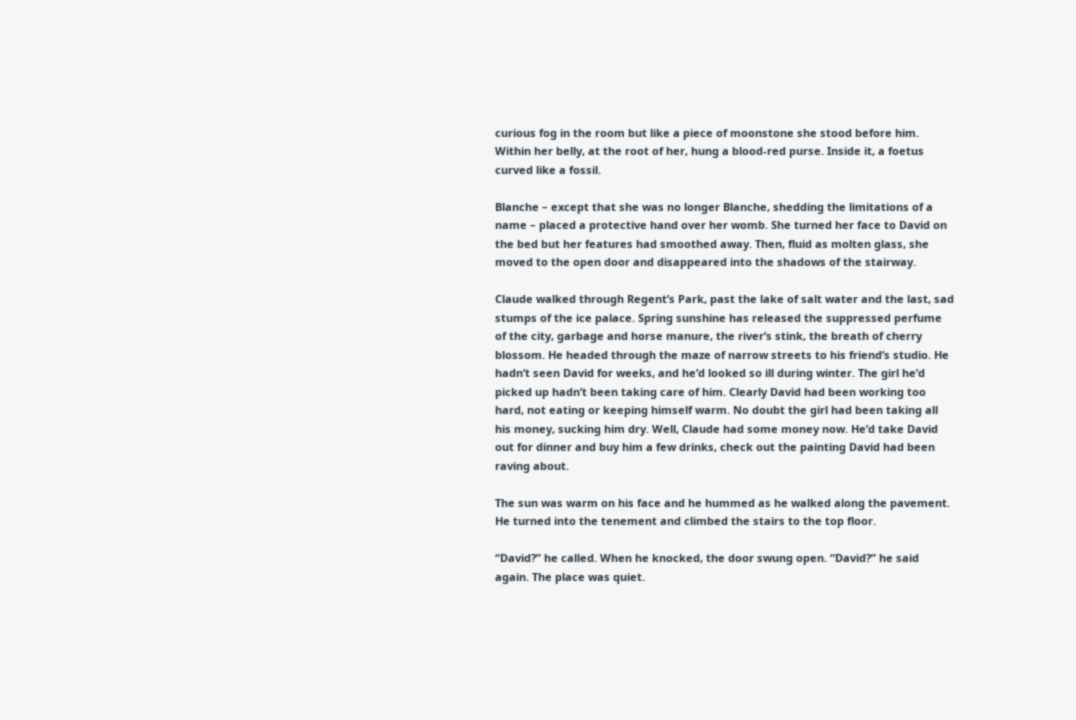curious fog in the room but like a piece of moonstone she stood before him. Within her belly, at the root of her, hung a blood-red purse. Inside it, a foetus curved like a fossil.

Blanche – except that she was no longer Blanche, shedding the limitations of a name – placed a protective hand over her womb. She turned her face to David on the bed but her features had smoothed away. Then, fluid as molten glass, she moved to the open door and disappeared into the shadows of the stairway.

Claude walked through Regent’s Park, past the lake of salt water and the last, sad stumps of the ice palace. Spring sunshine has released the suppressed perfume of the city, garbage and horse manure, the river’s stink, the breath of cherry blossom. He headed through the maze of narrow streets to his friend’s studio. He hadn’t seen David for weeks, and he’d looked so ill during winter. The girl he’d picked up hadn’t been taking care of him. Clearly David had been working too hard, not eating or keeping himself warm. No doubt the girl had been taking all his money, sucking him dry. Well, Claude had some money now. He’d take David out for dinner and buy him a few drinks, check out the painting David had been raving about.

The sun was warm on his face and he hummed as he walked along the pavement. He turned into the tenement and climbed the stairs to the top floor.

“David?” he called. When he knocked, the door swung open. “David?” he said again. The place was quiet.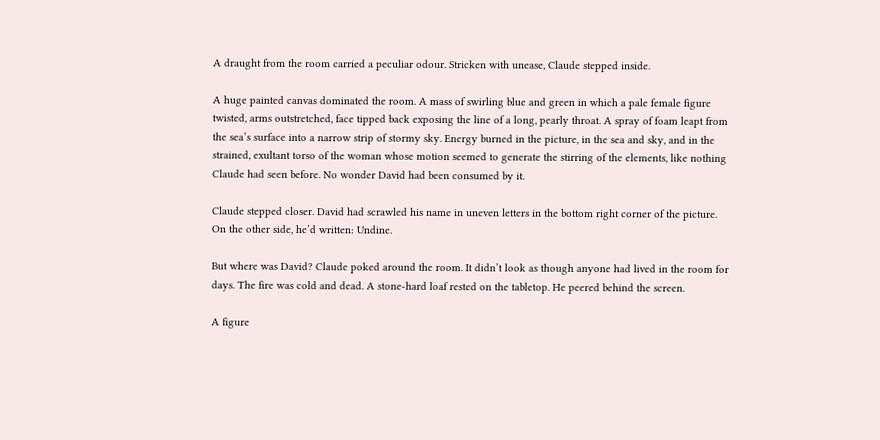A draught from the room carried a peculiar odour. Stricken with unease, Claude stepped inside.

A huge painted canvas dominated the room. A mass of swirling blue and green in which a pale female figure twisted, arms outstretched, face tipped back exposing the line of a long, pearly throat. A spray of foam leapt from the sea’s surface into a narrow strip of stormy sky. Energy burned in the picture, in the sea and sky, and in the strained, exultant torso of the woman whose motion seemed to generate the stirring of the elements, like nothing Claude had seen before. No wonder David had been consumed by it.

Claude stepped closer. David had scrawled his name in uneven letters in the bottom right corner of the picture. On the other side, he’d written: Undine.

But where was David? Claude poked around the room. It didn’t look as though anyone had lived in the room for days. The fire was cold and dead. A stone-hard loaf rested on the tabletop. He peered behind the screen.

A figure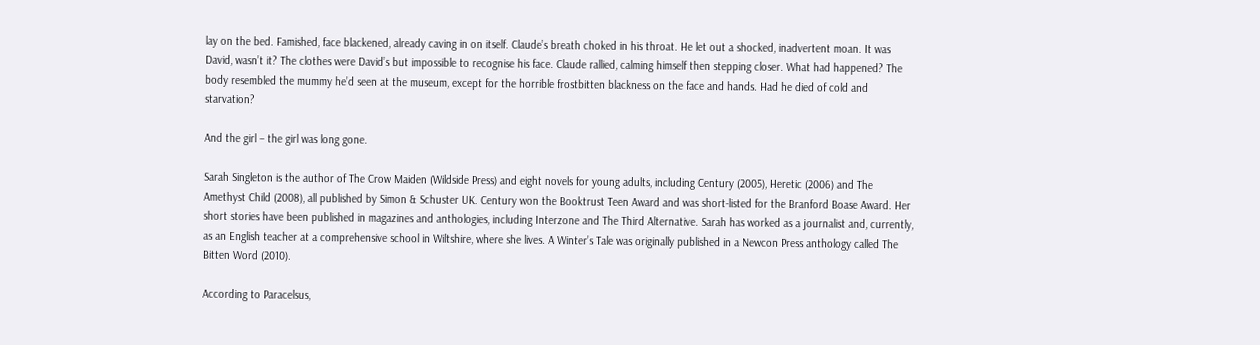lay on the bed. Famished, face blackened, already caving in on itself. Claude’s breath choked in his throat. He let out a shocked, inadvertent moan. It was David, wasn’t it? The clothes were David’s but impossible to recognise his face. Claude rallied, calming himself then stepping closer. What had happened? The body resembled the mummy he’d seen at the museum, except for the horrible frostbitten blackness on the face and hands. Had he died of cold and starvation?

And the girl – the girl was long gone.

Sarah Singleton is the author of The Crow Maiden (Wildside Press) and eight novels for young adults, including Century (2005), Heretic (2006) and The Amethyst Child (2008), all published by Simon & Schuster UK. Century won the Booktrust Teen Award and was short-listed for the Branford Boase Award. Her short stories have been published in magazines and anthologies, including Interzone and The Third Alternative. Sarah has worked as a journalist and, currently, as an English teacher at a comprehensive school in Wiltshire, where she lives. A Winter’s Tale was originally published in a Newcon Press anthology called The Bitten Word (2010).

According to Paracelsus,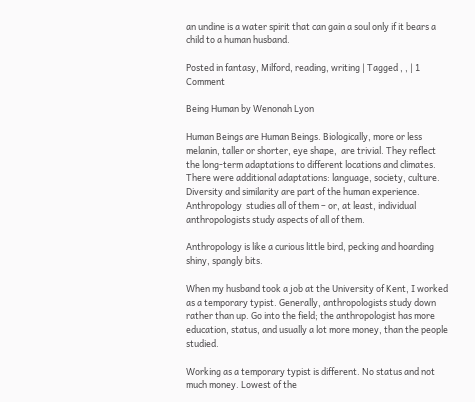an undine is a water spirit that can gain a soul only if it bears a child to a human husband.

Posted in fantasy, Milford, reading, writing | Tagged , , | 1 Comment

Being Human by Wenonah Lyon

Human Beings are Human Beings. Biologically, more or less melanin, taller or shorter, eye shape,  are trivial. They reflect the long-term adaptations to different locations and climates. There were additional adaptations: language, society, culture. Diversity and similarity are part of the human experience. Anthropology  studies all of them – or, at least, individual anthropologists study aspects of all of them.

Anthropology is like a curious little bird, pecking and hoarding shiny, spangly bits.

When my husband took a job at the University of Kent, I worked as a temporary typist. Generally, anthropologists study down rather than up. Go into the field; the anthropologist has more education, status, and usually a lot more money, than the people studied.

Working as a temporary typist is different. No status and not much money. Lowest of the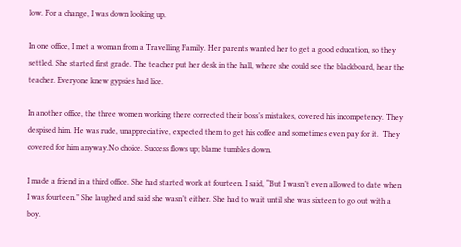low. For a change, I was down looking up.

In one office, I met a woman from a Travelling Family. Her parents wanted her to get a good education, so they settled. She started first grade. The teacher put her desk in the hall, where she could see the blackboard, hear the teacher. Everyone knew gypsies had lice.

In another office, the three women working there corrected their boss’s mistakes, covered his incompetency. They despised him. He was rude, unappreciative, expected them to get his coffee and sometimes even pay for it.  They covered for him anyway.No choice. Success flows up; blame tumbles down.

I made a friend in a third office. She had started work at fourteen. I said, “But I wasn’t even allowed to date when I was fourteen.” She laughed and said she wasn’t either. She had to wait until she was sixteen to go out with a boy.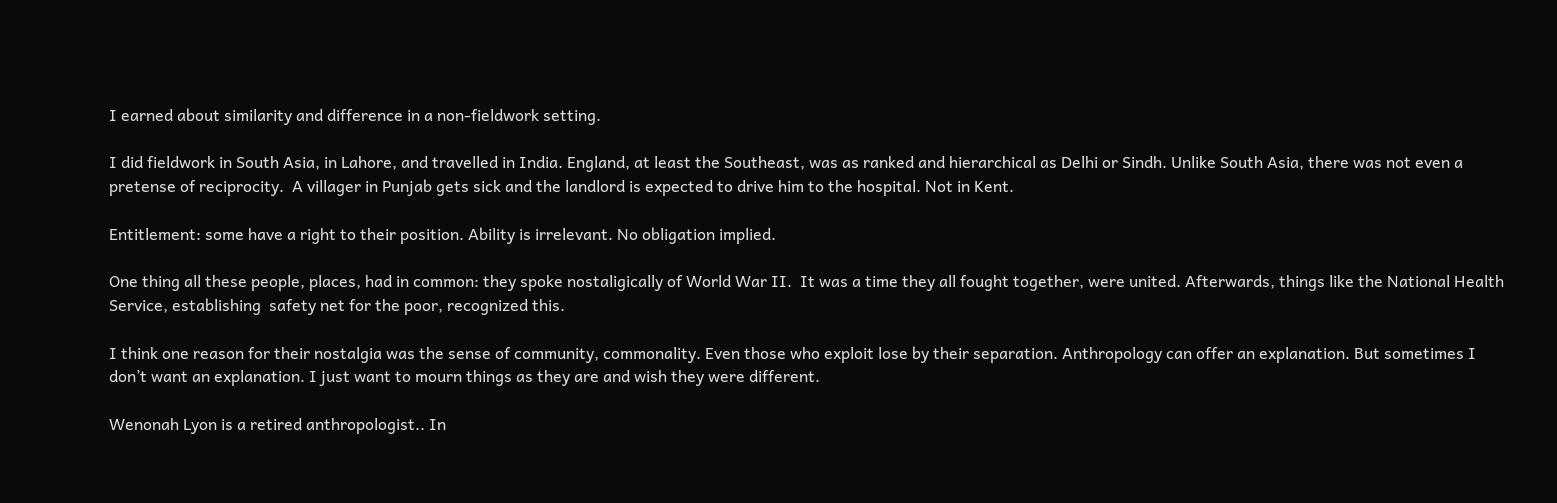I earned about similarity and difference in a non-fieldwork setting.

I did fieldwork in South Asia, in Lahore, and travelled in India. England, at least the Southeast, was as ranked and hierarchical as Delhi or Sindh. Unlike South Asia, there was not even a pretense of reciprocity.  A villager in Punjab gets sick and the landlord is expected to drive him to the hospital. Not in Kent.

Entitlement: some have a right to their position. Ability is irrelevant. No obligation implied.

One thing all these people, places, had in common: they spoke nostaligically of World War II.  It was a time they all fought together, were united. Afterwards, things like the National Health Service, establishing  safety net for the poor, recognized this.

I think one reason for their nostalgia was the sense of community, commonality. Even those who exploit lose by their separation. Anthropology can offer an explanation. But sometimes I don’t want an explanation. I just want to mourn things as they are and wish they were different.

Wenonah Lyon is a retired anthropologist.. In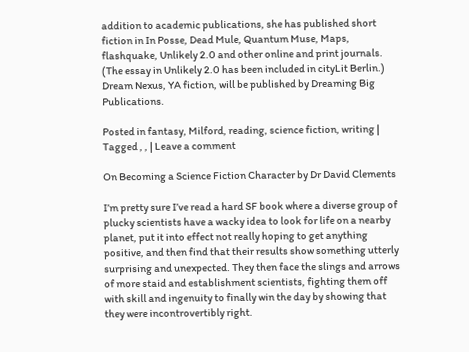addition to academic publications, she has published short fiction in In Posse, Dead Mule, Quantum Muse, Maps, flashquake, Unlikely 2.0 and other online and print journals. (The essay in Unlikely 2.0 has been included in cityLit Berlin.) Dream Nexus, YA fiction, will be published by Dreaming Big Publications.

Posted in fantasy, Milford, reading, science fiction, writing | Tagged , , | Leave a comment

On Becoming a Science Fiction Character by Dr David Clements

I’m pretty sure I’ve read a hard SF book where a diverse group of plucky scientists have a wacky idea to look for life on a nearby planet, put it into effect not really hoping to get anything positive, and then find that their results show something utterly surprising and unexpected. They then face the slings and arrows of more staid and establishment scientists, fighting them off with skill and ingenuity to finally win the day by showing that they were incontrovertibly right.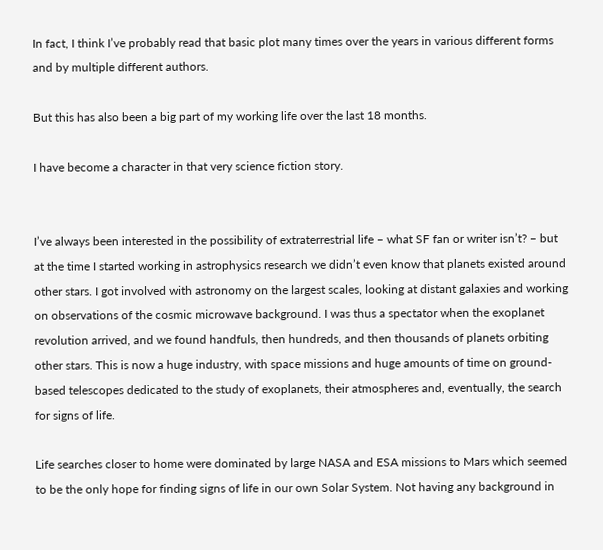In fact, I think I’ve probably read that basic plot many times over the years in various different forms and by multiple different authors.

But this has also been a big part of my working life over the last 18 months.

I have become a character in that very science fiction story.


I’ve always been interested in the possibility of extraterrestrial life – what SF fan or writer isn’t? – but at the time I started working in astrophysics research we didn’t even know that planets existed around other stars. I got involved with astronomy on the largest scales, looking at distant galaxies and working on observations of the cosmic microwave background. I was thus a spectator when the exoplanet revolution arrived, and we found handfuls, then hundreds, and then thousands of planets orbiting other stars. This is now a huge industry, with space missions and huge amounts of time on ground-based telescopes dedicated to the study of exoplanets, their atmospheres and, eventually, the search for signs of life.

Life searches closer to home were dominated by large NASA and ESA missions to Mars which seemed to be the only hope for finding signs of life in our own Solar System. Not having any background in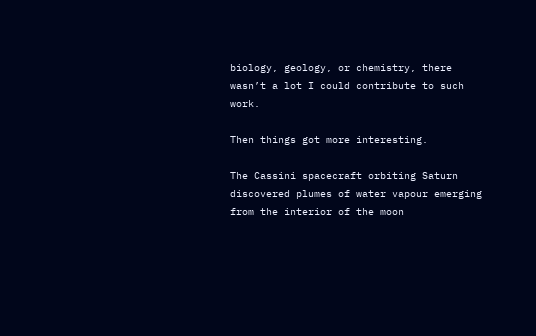biology, geology, or chemistry, there wasn’t a lot I could contribute to such work.

Then things got more interesting.

The Cassini spacecraft orbiting Saturn discovered plumes of water vapour emerging from the interior of the moon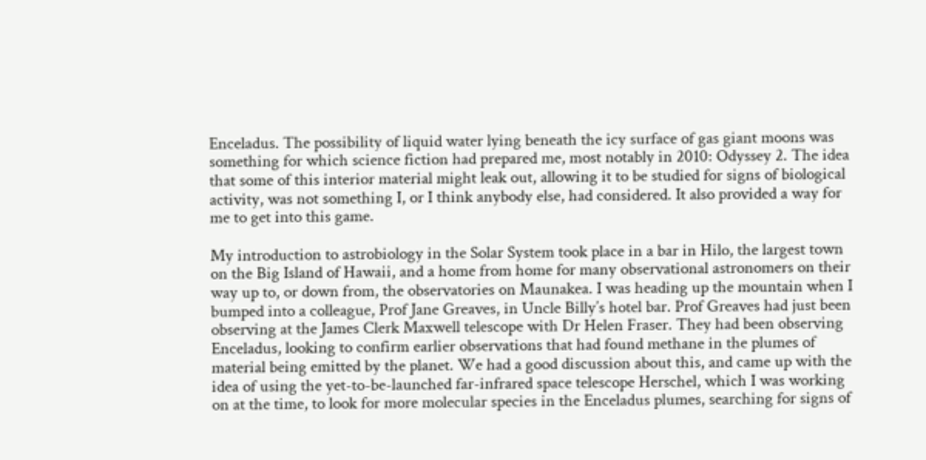Enceladus. The possibility of liquid water lying beneath the icy surface of gas giant moons was something for which science fiction had prepared me, most notably in 2010: Odyssey 2. The idea that some of this interior material might leak out, allowing it to be studied for signs of biological activity, was not something I, or I think anybody else, had considered. It also provided a way for me to get into this game.

My introduction to astrobiology in the Solar System took place in a bar in Hilo, the largest town on the Big Island of Hawaii, and a home from home for many observational astronomers on their way up to, or down from, the observatories on Maunakea. I was heading up the mountain when I bumped into a colleague, Prof Jane Greaves, in Uncle Billy’s hotel bar. Prof Greaves had just been observing at the James Clerk Maxwell telescope with Dr Helen Fraser. They had been observing Enceladus, looking to confirm earlier observations that had found methane in the plumes of material being emitted by the planet. We had a good discussion about this, and came up with the idea of using the yet-to-be-launched far-infrared space telescope Herschel, which I was working on at the time, to look for more molecular species in the Enceladus plumes, searching for signs of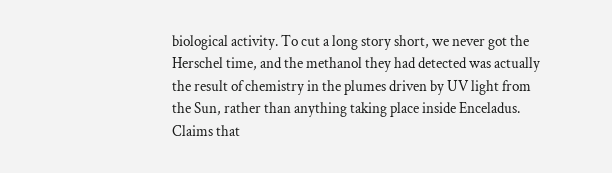biological activity. To cut a long story short, we never got the Herschel time, and the methanol they had detected was actually the result of chemistry in the plumes driven by UV light from the Sun, rather than anything taking place inside Enceladus. Claims that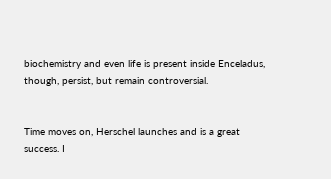biochemistry and even life is present inside Enceladus, though, persist, but remain controversial.


Time moves on, Herschel launches and is a great success. I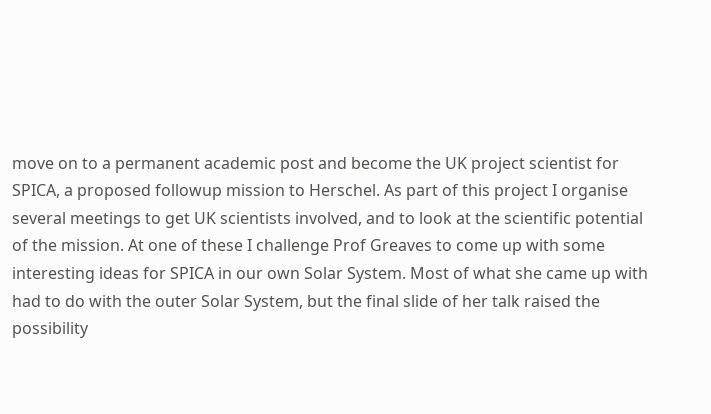move on to a permanent academic post and become the UK project scientist for SPICA, a proposed followup mission to Herschel. As part of this project I organise several meetings to get UK scientists involved, and to look at the scientific potential of the mission. At one of these I challenge Prof Greaves to come up with some interesting ideas for SPICA in our own Solar System. Most of what she came up with had to do with the outer Solar System, but the final slide of her talk raised the possibility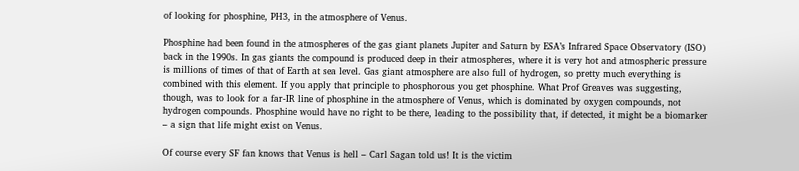of looking for phosphine, PH3, in the atmosphere of Venus.

Phosphine had been found in the atmospheres of the gas giant planets Jupiter and Saturn by ESA’s Infrared Space Observatory (ISO) back in the 1990s. In gas giants the compound is produced deep in their atmospheres, where it is very hot and atmospheric pressure is millions of times of that of Earth at sea level. Gas giant atmosphere are also full of hydrogen, so pretty much everything is combined with this element. If you apply that principle to phosphorous you get phosphine. What Prof Greaves was suggesting, though, was to look for a far-IR line of phosphine in the atmosphere of Venus, which is dominated by oxygen compounds, not hydrogen compounds. Phosphine would have no right to be there, leading to the possibility that, if detected, it might be a biomarker – a sign that life might exist on Venus.

Of course every SF fan knows that Venus is hell – Carl Sagan told us! It is the victim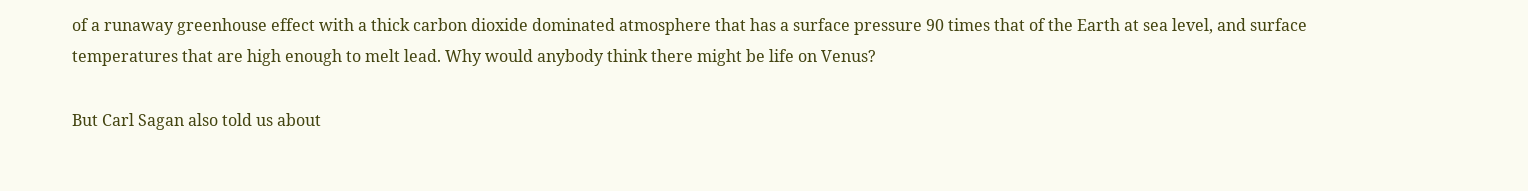of a runaway greenhouse effect with a thick carbon dioxide dominated atmosphere that has a surface pressure 90 times that of the Earth at sea level, and surface temperatures that are high enough to melt lead. Why would anybody think there might be life on Venus?

But Carl Sagan also told us about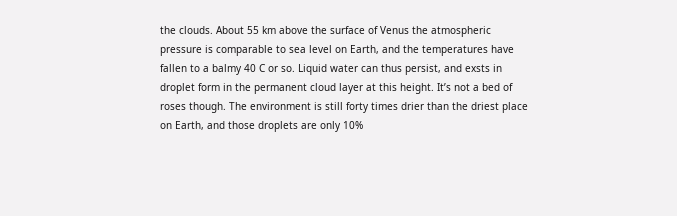the clouds. About 55 km above the surface of Venus the atmospheric pressure is comparable to sea level on Earth, and the temperatures have fallen to a balmy 40 C or so. Liquid water can thus persist, and exsts in droplet form in the permanent cloud layer at this height. It’s not a bed of roses though. The environment is still forty times drier than the driest place on Earth, and those droplets are only 10%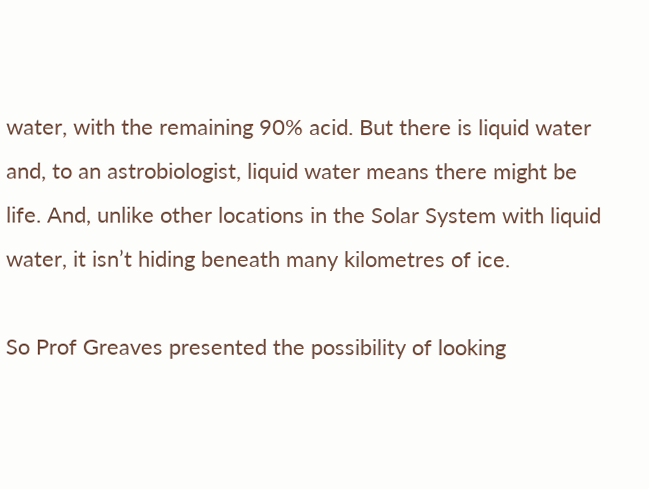water, with the remaining 90% acid. But there is liquid water and, to an astrobiologist, liquid water means there might be life. And, unlike other locations in the Solar System with liquid water, it isn’t hiding beneath many kilometres of ice.

So Prof Greaves presented the possibility of looking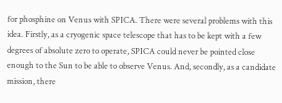for phosphine on Venus with SPICA. There were several problems with this idea. Firstly, as a cryogenic space telescope that has to be kept with a few degrees of absolute zero to operate, SPICA could never be pointed close enough to the Sun to be able to observe Venus. And, secondly, as a candidate mission, there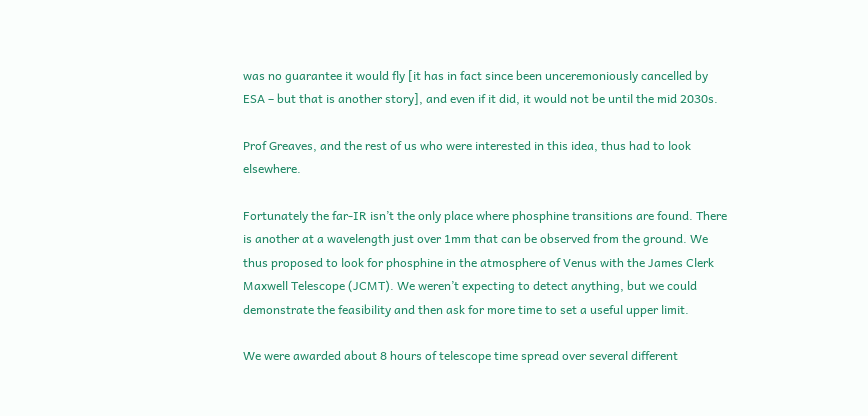was no guarantee it would fly [it has in fact since been unceremoniously cancelled by ESA – but that is another story], and even if it did, it would not be until the mid 2030s.

Prof Greaves, and the rest of us who were interested in this idea, thus had to look elsewhere.

Fortunately the far-IR isn’t the only place where phosphine transitions are found. There is another at a wavelength just over 1mm that can be observed from the ground. We thus proposed to look for phosphine in the atmosphere of Venus with the James Clerk Maxwell Telescope (JCMT). We weren’t expecting to detect anything, but we could demonstrate the feasibility and then ask for more time to set a useful upper limit.

We were awarded about 8 hours of telescope time spread over several different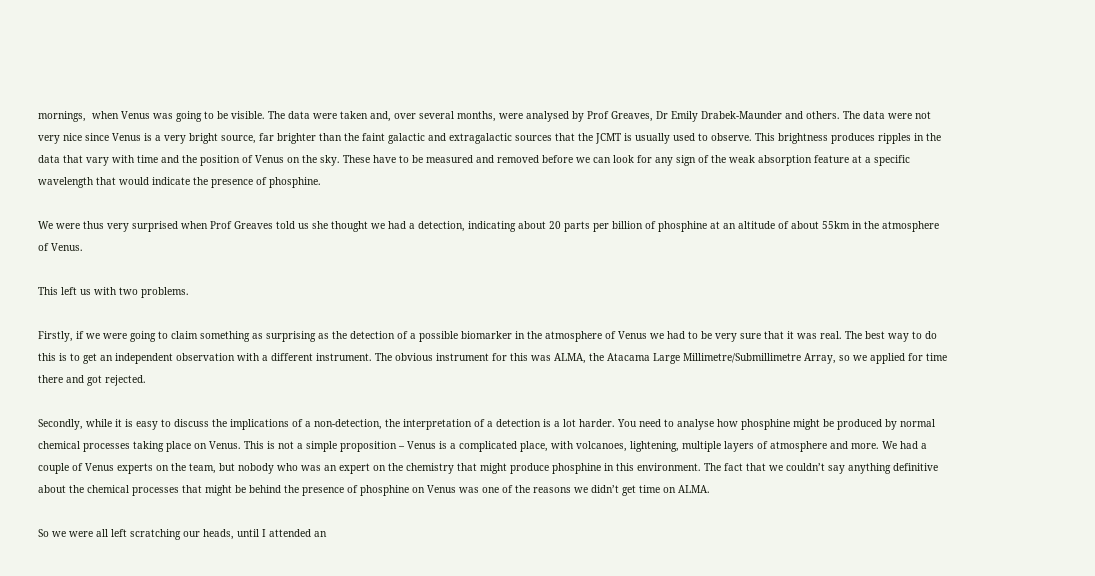mornings,  when Venus was going to be visible. The data were taken and, over several months, were analysed by Prof Greaves, Dr Emily Drabek-Maunder and others. The data were not very nice since Venus is a very bright source, far brighter than the faint galactic and extragalactic sources that the JCMT is usually used to observe. This brightness produces ripples in the data that vary with time and the position of Venus on the sky. These have to be measured and removed before we can look for any sign of the weak absorption feature at a specific wavelength that would indicate the presence of phosphine.

We were thus very surprised when Prof Greaves told us she thought we had a detection, indicating about 20 parts per billion of phosphine at an altitude of about 55km in the atmosphere of Venus.

This left us with two problems.

Firstly, if we were going to claim something as surprising as the detection of a possible biomarker in the atmosphere of Venus we had to be very sure that it was real. The best way to do this is to get an independent observation with a different instrument. The obvious instrument for this was ALMA, the Atacama Large Millimetre/Submillimetre Array, so we applied for time there and got rejected.

Secondly, while it is easy to discuss the implications of a non-detection, the interpretation of a detection is a lot harder. You need to analyse how phosphine might be produced by normal chemical processes taking place on Venus. This is not a simple proposition – Venus is a complicated place, with volcanoes, lightening, multiple layers of atmosphere and more. We had a couple of Venus experts on the team, but nobody who was an expert on the chemistry that might produce phosphine in this environment. The fact that we couldn’t say anything definitive about the chemical processes that might be behind the presence of phosphine on Venus was one of the reasons we didn’t get time on ALMA.

So we were all left scratching our heads, until I attended an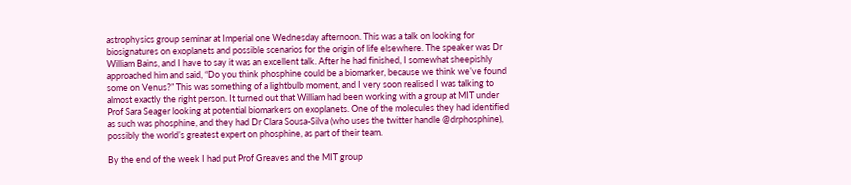astrophysics group seminar at Imperial one Wednesday afternoon. This was a talk on looking for biosignatures on exoplanets and possible scenarios for the origin of life elsewhere. The speaker was Dr William Bains, and I have to say it was an excellent talk. After he had finished, I somewhat sheepishly approached him and said, “Do you think phosphine could be a biomarker, because we think we’ve found some on Venus?” This was something of a lightbulb moment, and I very soon realised I was talking to almost exactly the right person. It turned out that William had been working with a group at MIT under Prof Sara Seager looking at potential biomarkers on exoplanets. One of the molecules they had identified as such was phosphine, and they had Dr Clara Sousa-Silva (who uses the twitter handle @drphosphine), possibly the world’s greatest expert on phosphine, as part of their team.

By the end of the week I had put Prof Greaves and the MIT group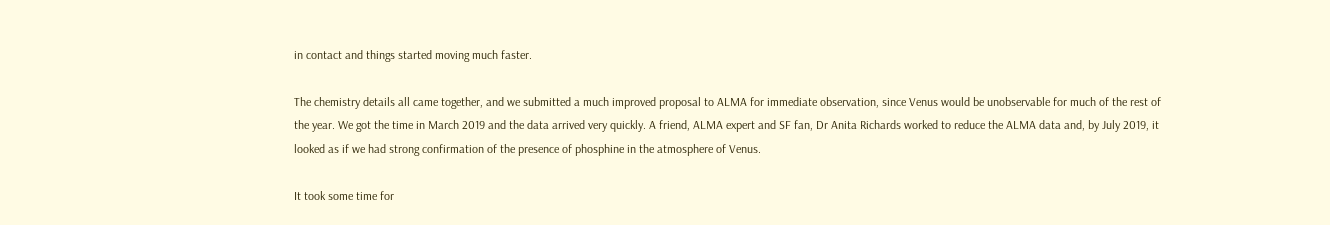in contact and things started moving much faster.

The chemistry details all came together, and we submitted a much improved proposal to ALMA for immediate observation, since Venus would be unobservable for much of the rest of the year. We got the time in March 2019 and the data arrived very quickly. A friend, ALMA expert and SF fan, Dr Anita Richards worked to reduce the ALMA data and, by July 2019, it looked as if we had strong confirmation of the presence of phosphine in the atmosphere of Venus.

It took some time for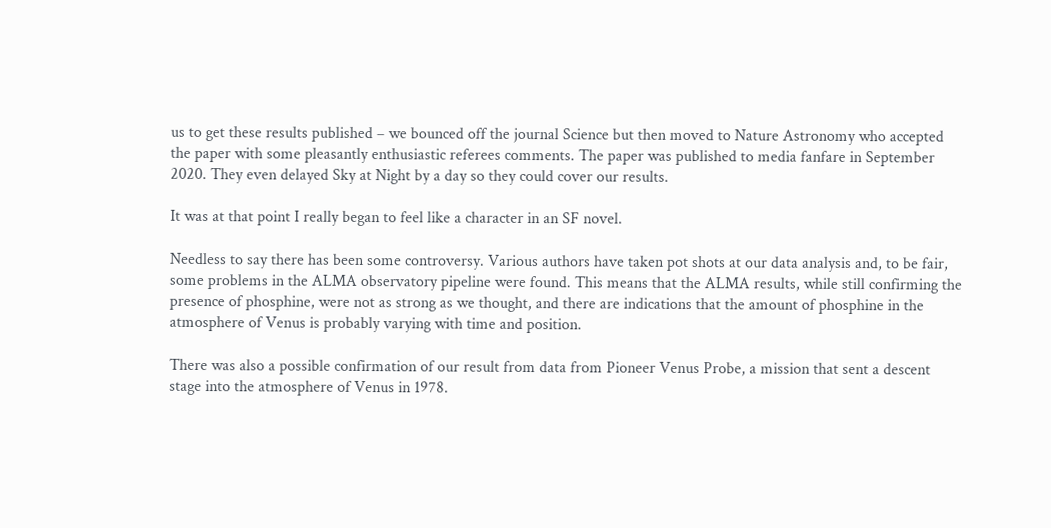us to get these results published – we bounced off the journal Science but then moved to Nature Astronomy who accepted the paper with some pleasantly enthusiastic referees comments. The paper was published to media fanfare in September 2020. They even delayed Sky at Night by a day so they could cover our results.

It was at that point I really began to feel like a character in an SF novel.

Needless to say there has been some controversy. Various authors have taken pot shots at our data analysis and, to be fair, some problems in the ALMA observatory pipeline were found. This means that the ALMA results, while still confirming the presence of phosphine, were not as strong as we thought, and there are indications that the amount of phosphine in the atmosphere of Venus is probably varying with time and position.

There was also a possible confirmation of our result from data from Pioneer Venus Probe, a mission that sent a descent stage into the atmosphere of Venus in 1978.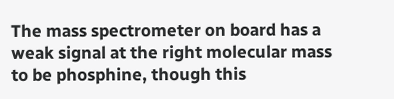The mass spectrometer on board has a weak signal at the right molecular mass to be phosphine, though this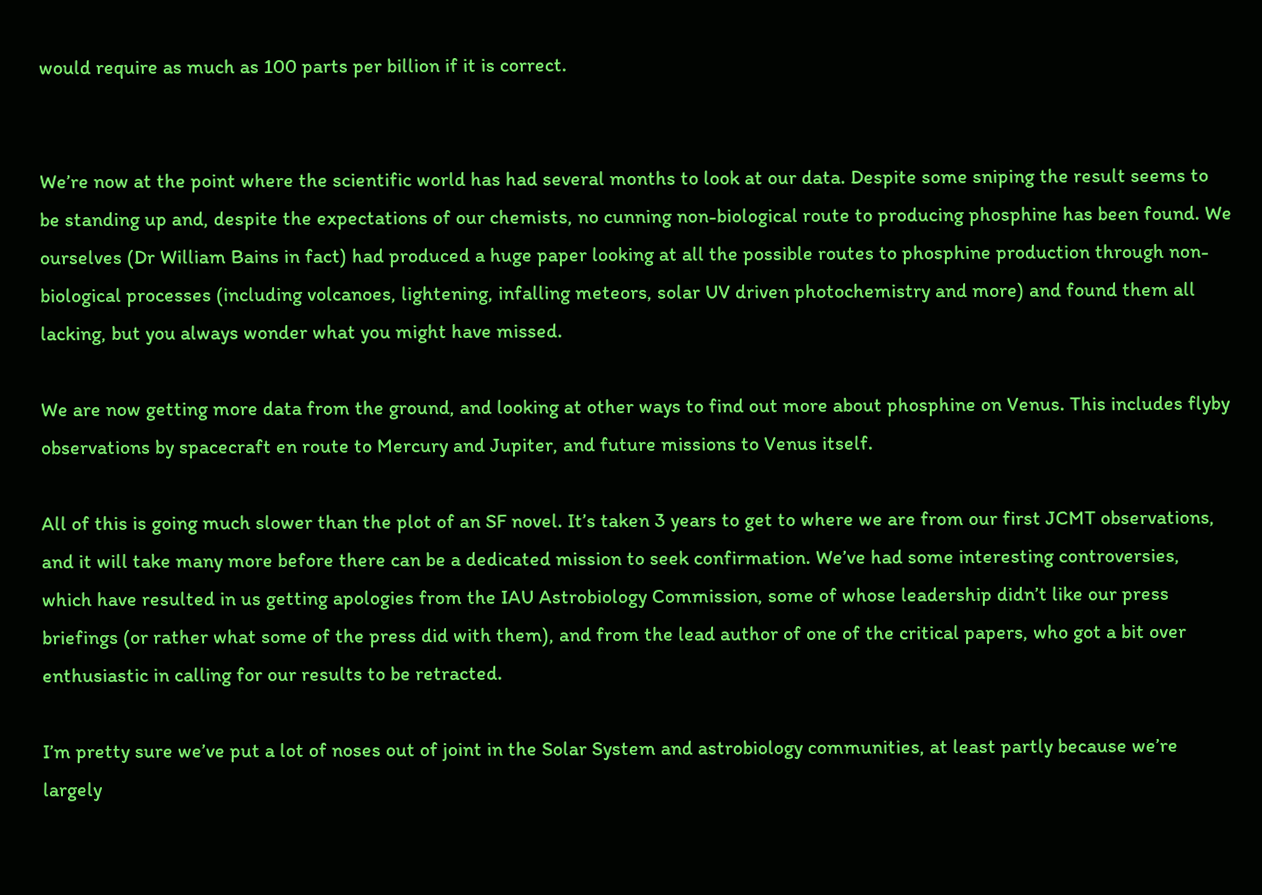would require as much as 100 parts per billion if it is correct.


We’re now at the point where the scientific world has had several months to look at our data. Despite some sniping the result seems to be standing up and, despite the expectations of our chemists, no cunning non-biological route to producing phosphine has been found. We ourselves (Dr William Bains in fact) had produced a huge paper looking at all the possible routes to phosphine production through non-biological processes (including volcanoes, lightening, infalling meteors, solar UV driven photochemistry and more) and found them all lacking, but you always wonder what you might have missed.

We are now getting more data from the ground, and looking at other ways to find out more about phosphine on Venus. This includes flyby observations by spacecraft en route to Mercury and Jupiter, and future missions to Venus itself.

All of this is going much slower than the plot of an SF novel. It’s taken 3 years to get to where we are from our first JCMT observations, and it will take many more before there can be a dedicated mission to seek confirmation. We’ve had some interesting controversies, which have resulted in us getting apologies from the IAU Astrobiology Commission, some of whose leadership didn’t like our press briefings (or rather what some of the press did with them), and from the lead author of one of the critical papers, who got a bit over enthusiastic in calling for our results to be retracted.

I’m pretty sure we’ve put a lot of noses out of joint in the Solar System and astrobiology communities, at least partly because we’re largely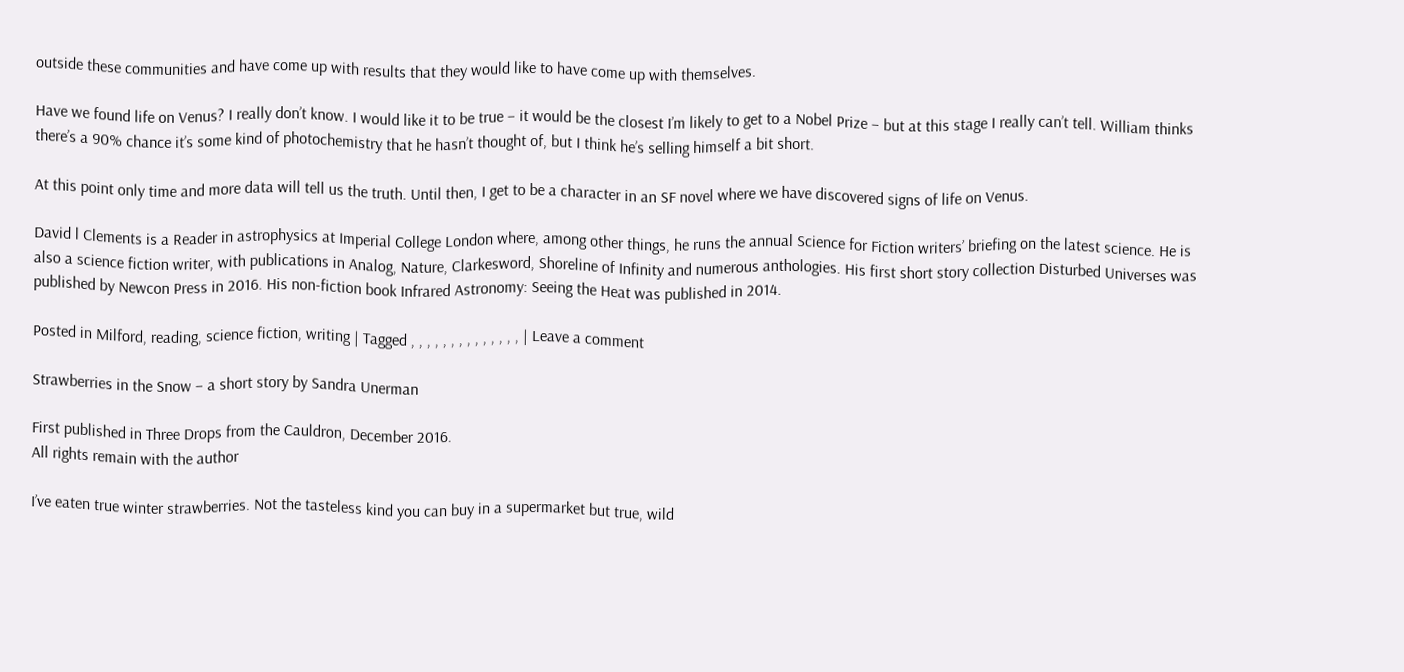outside these communities and have come up with results that they would like to have come up with themselves.

Have we found life on Venus? I really don’t know. I would like it to be true – it would be the closest I’m likely to get to a Nobel Prize – but at this stage I really can’t tell. William thinks there’s a 90% chance it’s some kind of photochemistry that he hasn’t thought of, but I think he’s selling himself a bit short.

At this point only time and more data will tell us the truth. Until then, I get to be a character in an SF novel where we have discovered signs of life on Venus.

David l Clements is a Reader in astrophysics at Imperial College London where, among other things, he runs the annual Science for Fiction writers’ briefing on the latest science. He is also a science fiction writer, with publications in Analog, Nature, Clarkesword, Shoreline of Infinity and numerous anthologies. His first short story collection Disturbed Universes was published by Newcon Press in 2016. His non-fiction book Infrared Astronomy: Seeing the Heat was published in 2014.

Posted in Milford, reading, science fiction, writing | Tagged , , , , , , , , , , , , , , | Leave a comment

Strawberries in the Snow – a short story by Sandra Unerman

First published in Three Drops from the Cauldron, December 2016.
All rights remain with the author

I’ve eaten true winter strawberries. Not the tasteless kind you can buy in a supermarket but true, wild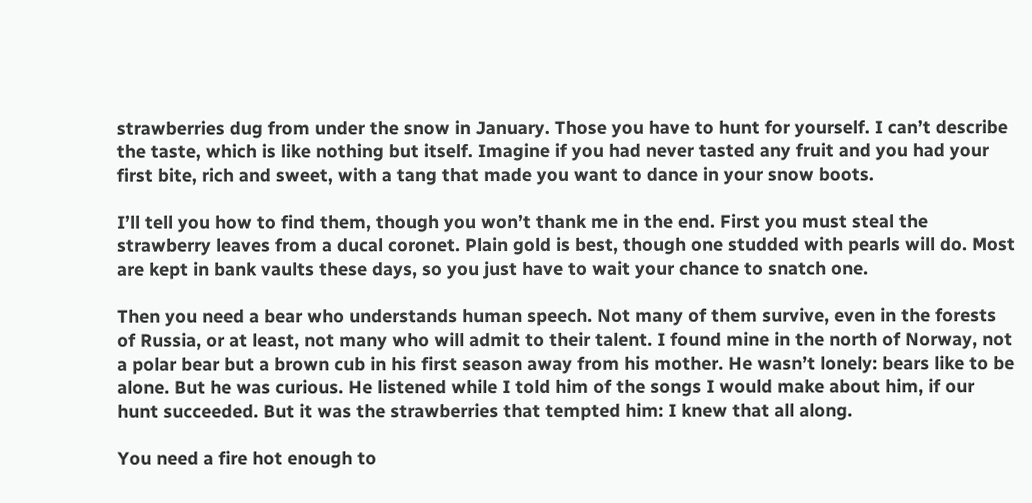strawberries dug from under the snow in January. Those you have to hunt for yourself. I can’t describe the taste, which is like nothing but itself. Imagine if you had never tasted any fruit and you had your first bite, rich and sweet, with a tang that made you want to dance in your snow boots.

I’ll tell you how to find them, though you won’t thank me in the end. First you must steal the strawberry leaves from a ducal coronet. Plain gold is best, though one studded with pearls will do. Most are kept in bank vaults these days, so you just have to wait your chance to snatch one.

Then you need a bear who understands human speech. Not many of them survive, even in the forests of Russia, or at least, not many who will admit to their talent. I found mine in the north of Norway, not a polar bear but a brown cub in his first season away from his mother. He wasn’t lonely: bears like to be alone. But he was curious. He listened while I told him of the songs I would make about him, if our hunt succeeded. But it was the strawberries that tempted him: I knew that all along.

You need a fire hot enough to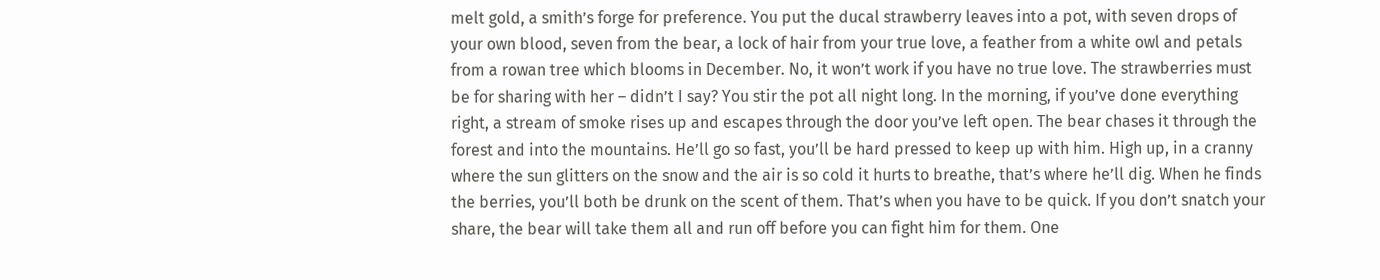melt gold, a smith’s forge for preference. You put the ducal strawberry leaves into a pot, with seven drops of your own blood, seven from the bear, a lock of hair from your true love, a feather from a white owl and petals from a rowan tree which blooms in December. No, it won’t work if you have no true love. The strawberries must be for sharing with her – didn’t I say? You stir the pot all night long. In the morning, if you’ve done everything right, a stream of smoke rises up and escapes through the door you’ve left open. The bear chases it through the forest and into the mountains. He’ll go so fast, you’ll be hard pressed to keep up with him. High up, in a cranny where the sun glitters on the snow and the air is so cold it hurts to breathe, that’s where he’ll dig. When he finds the berries, you’ll both be drunk on the scent of them. That’s when you have to be quick. If you don’t snatch your share, the bear will take them all and run off before you can fight him for them. One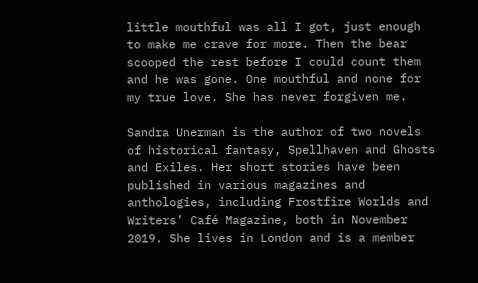little mouthful was all I got, just enough to make me crave for more. Then the bear scooped the rest before I could count them and he was gone. One mouthful and none for my true love. She has never forgiven me.

Sandra Unerman is the author of two novels of historical fantasy, Spellhaven and Ghosts and Exiles. Her short stories have been published in various magazines and anthologies, including Frostfire Worlds and Writers’ Café Magazine, both in November 2019. She lives in London and is a member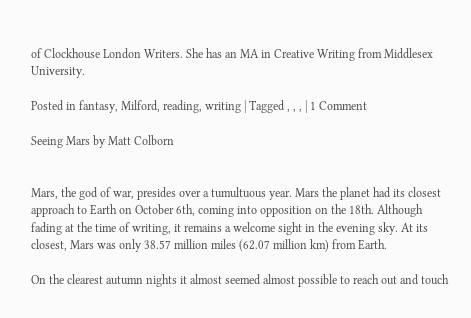of Clockhouse London Writers. She has an MA in Creative Writing from Middlesex University.

Posted in fantasy, Milford, reading, writing | Tagged , , , | 1 Comment

Seeing Mars by Matt Colborn


Mars, the god of war, presides over a tumultuous year. Mars the planet had its closest approach to Earth on October 6th, coming into opposition on the 18th. Although fading at the time of writing, it remains a welcome sight in the evening sky. At its closest, Mars was only 38.57 million miles (62.07 million km) from Earth.

On the clearest autumn nights it almost seemed almost possible to reach out and touch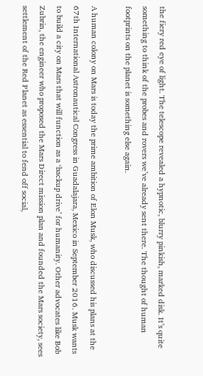the fiery red eye of light. The telescope revealed a hypnotic, blurry pinkish, marked disk. It’s quite something to think of the probes and rovers we’ve already sent there. The thought of human footprints on the planet is something else again.

A human colony on Mars is today the prime ambition of Elon Musk, who discussed his plans at the 67th International Astronautical Congress in Guadalajara, Mexico in September 2016. Musk wants to build a city on Mars that will function as a ‘backup drive’ for humanity. Other advocates like Bob Zubrin, the engineer who proposed the Mars Direct mission plan and founded the Mars society, sees settlement of the Red Planet as essential to fend off social,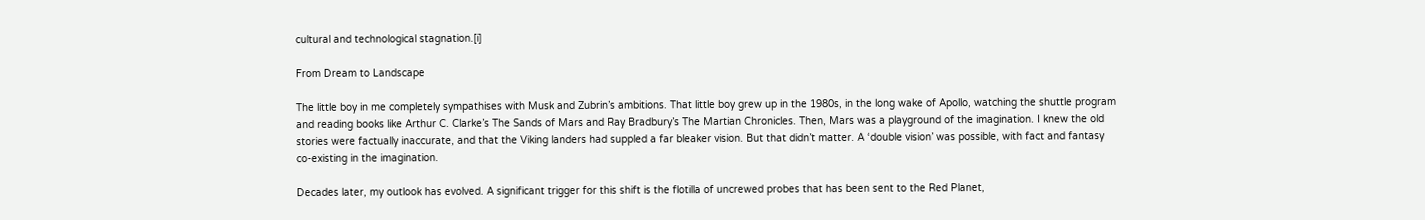cultural and technological stagnation.[i]

From Dream to Landscape

The little boy in me completely sympathises with Musk and Zubrin’s ambitions. That little boy grew up in the 1980s, in the long wake of Apollo, watching the shuttle program and reading books like Arthur C. Clarke’s The Sands of Mars and Ray Bradbury’s The Martian Chronicles. Then, Mars was a playground of the imagination. I knew the old stories were factually inaccurate, and that the Viking landers had suppled a far bleaker vision. But that didn’t matter. A ‘double vision’ was possible, with fact and fantasy co-existing in the imagination.

Decades later, my outlook has evolved. A significant trigger for this shift is the flotilla of uncrewed probes that has been sent to the Red Planet,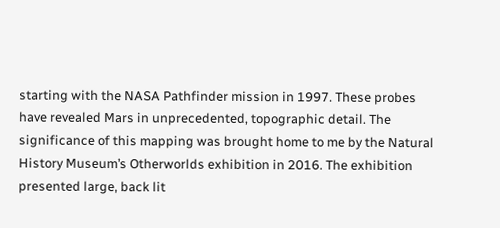starting with the NASA Pathfinder mission in 1997. These probes have revealed Mars in unprecedented, topographic detail. The significance of this mapping was brought home to me by the Natural History Museum’s Otherworlds exhibition in 2016. The exhibition presented large, back lit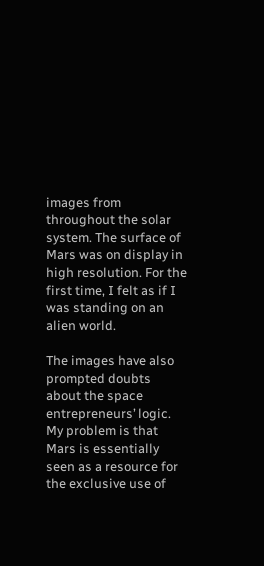images from throughout the solar system. The surface of Mars was on display in high resolution. For the first time, I felt as if I was standing on an alien world.

The images have also prompted doubts about the space entrepreneurs’ logic. My problem is that Mars is essentially seen as a resource for the exclusive use of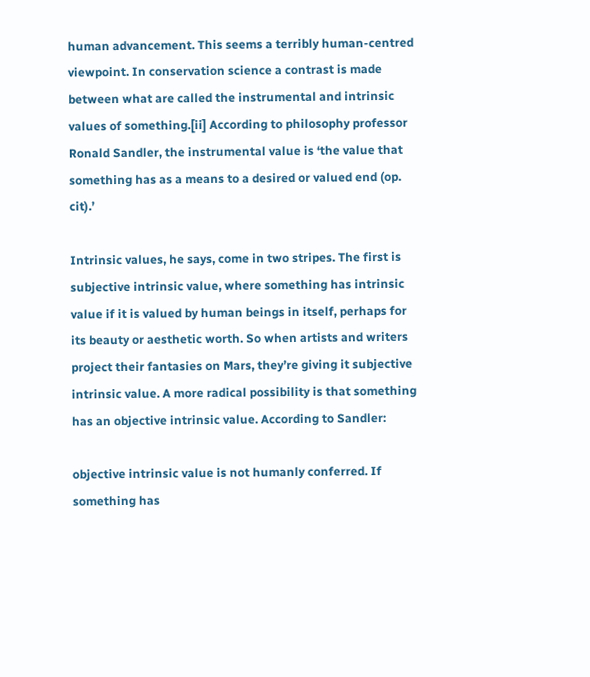human advancement. This seems a terribly human-centred viewpoint. In conservation science a contrast is made between what are called the instrumental and intrinsic values of something.[ii] According to philosophy professor Ronald Sandler, the instrumental value is ‘the value that something has as a means to a desired or valued end (op. cit).’

Intrinsic values, he says, come in two stripes. The first is subjective intrinsic value, where something has intrinsic value if it is valued by human beings in itself, perhaps for its beauty or aesthetic worth. So when artists and writers project their fantasies on Mars, they’re giving it subjective intrinsic value. A more radical possibility is that something has an objective intrinsic value. According to Sandler:

objective intrinsic value is not humanly conferred. If something has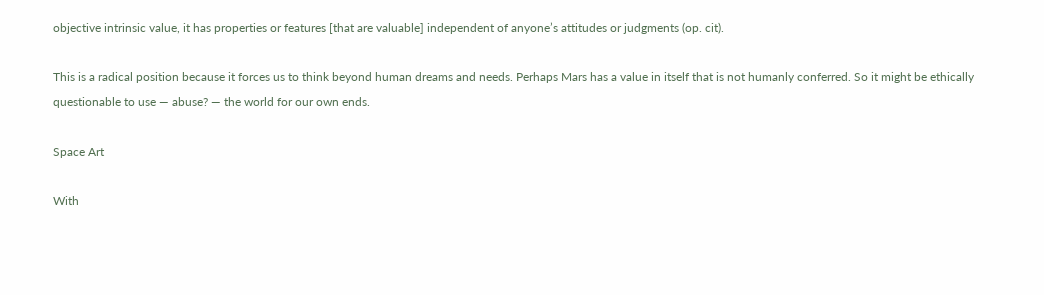objective intrinsic value, it has properties or features [that are valuable] independent of anyone’s attitudes or judgments (op. cit).

This is a radical position because it forces us to think beyond human dreams and needs. Perhaps Mars has a value in itself that is not humanly conferred. So it might be ethically questionable to use — abuse? — the world for our own ends.

Space Art

With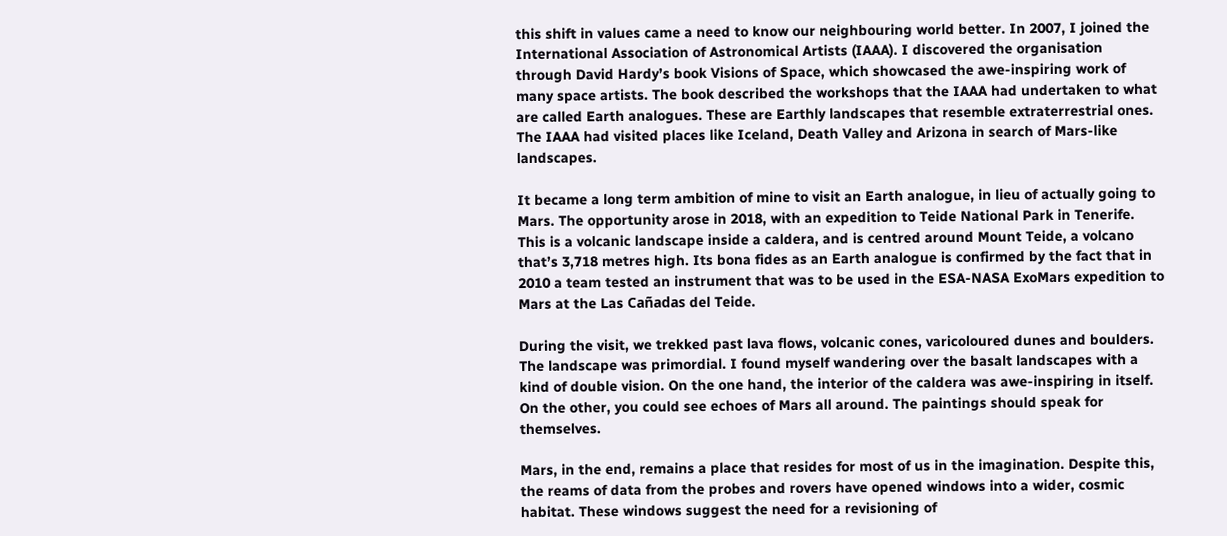this shift in values came a need to know our neighbouring world better. In 2007, I joined the International Association of Astronomical Artists (IAAA). I discovered the organisation through David Hardy’s book Visions of Space, which showcased the awe-inspiring work of many space artists. The book described the workshops that the IAAA had undertaken to what are called Earth analogues. These are Earthly landscapes that resemble extraterrestrial ones. The IAAA had visited places like Iceland, Death Valley and Arizona in search of Mars-like landscapes.

It became a long term ambition of mine to visit an Earth analogue, in lieu of actually going to Mars. The opportunity arose in 2018, with an expedition to Teide National Park in Tenerife. This is a volcanic landscape inside a caldera, and is centred around Mount Teide, a volcano that’s 3,718 metres high. Its bona fides as an Earth analogue is confirmed by the fact that in 2010 a team tested an instrument that was to be used in the ESA-NASA ExoMars expedition to Mars at the Las Cañadas del Teide.

During the visit, we trekked past lava flows, volcanic cones, varicoloured dunes and boulders. The landscape was primordial. I found myself wandering over the basalt landscapes with a kind of double vision. On the one hand, the interior of the caldera was awe-inspiring in itself. On the other, you could see echoes of Mars all around. The paintings should speak for themselves.

Mars, in the end, remains a place that resides for most of us in the imagination. Despite this, the reams of data from the probes and rovers have opened windows into a wider, cosmic habitat. These windows suggest the need for a revisioning of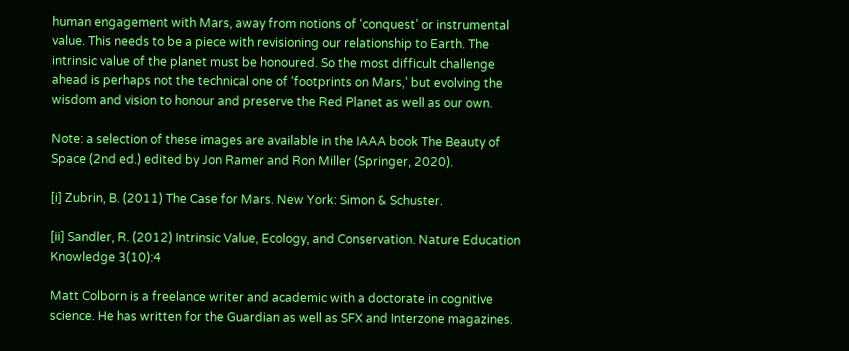human engagement with Mars, away from notions of ‘conquest’ or instrumental value. This needs to be a piece with revisioning our relationship to Earth. The intrinsic value of the planet must be honoured. So the most difficult challenge ahead is perhaps not the technical one of ‘footprints on Mars,’ but evolving the wisdom and vision to honour and preserve the Red Planet as well as our own.

Note: a selection of these images are available in the IAAA book The Beauty of Space (2nd ed.) edited by Jon Ramer and Ron Miller (Springer, 2020).

[i] Zubrin, B. (2011) The Case for Mars. New York: Simon & Schuster.

[ii] Sandler, R. (2012) Intrinsic Value, Ecology, and Conservation. Nature Education Knowledge 3(10):4

Matt Colborn is a freelance writer and academic with a doctorate in cognitive science. He has written for the Guardian as well as SFX and Interzone magazines.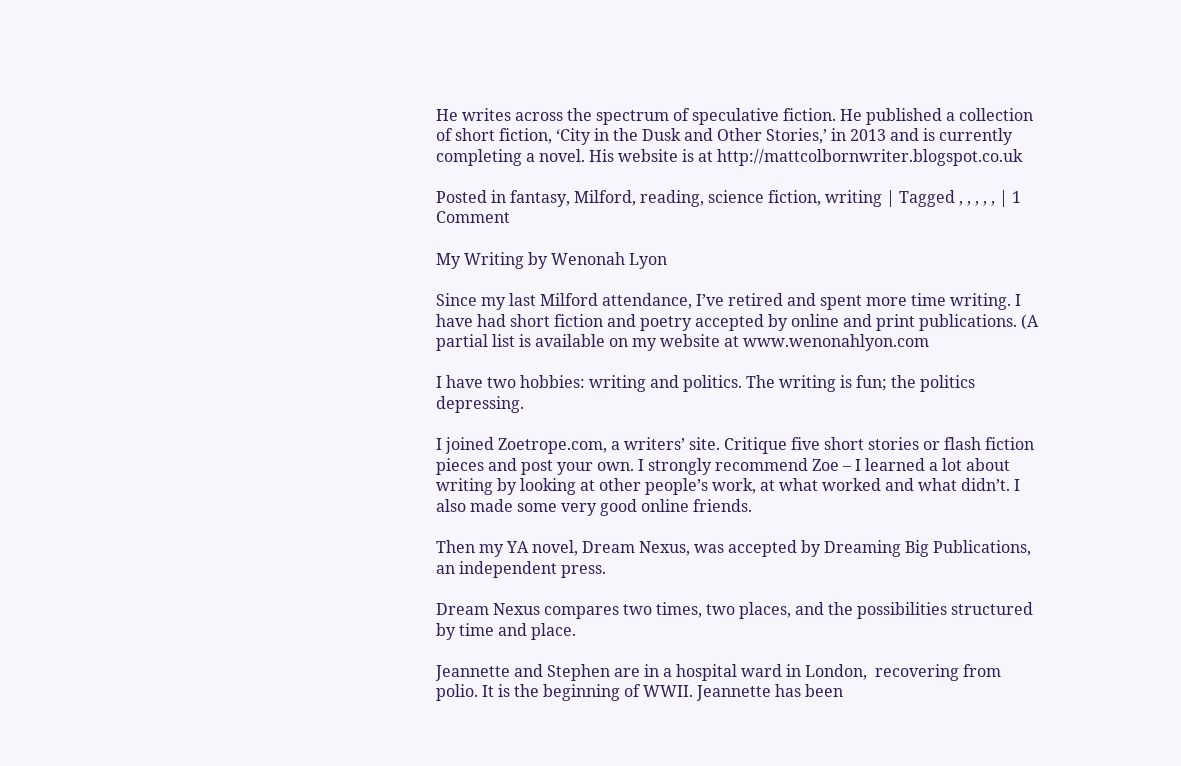He writes across the spectrum of speculative fiction. He published a collection of short fiction, ‘City in the Dusk and Other Stories,’ in 2013 and is currently completing a novel. His website is at http://mattcolbornwriter.blogspot.co.uk

Posted in fantasy, Milford, reading, science fiction, writing | Tagged , , , , , | 1 Comment

My Writing by Wenonah Lyon

Since my last Milford attendance, I’ve retired and spent more time writing. I have had short fiction and poetry accepted by online and print publications. (A partial list is available on my website at www.wenonahlyon.com

I have two hobbies: writing and politics. The writing is fun; the politics depressing.

I joined Zoetrope.com, a writers’ site. Critique five short stories or flash fiction pieces and post your own. I strongly recommend Zoe – I learned a lot about writing by looking at other people’s work, at what worked and what didn’t. I also made some very good online friends.

Then my YA novel, Dream Nexus, was accepted by Dreaming Big Publications, an independent press.

Dream Nexus compares two times, two places, and the possibilities structured by time and place.

Jeannette and Stephen are in a hospital ward in London,  recovering from polio. It is the beginning of WWII. Jeannette has been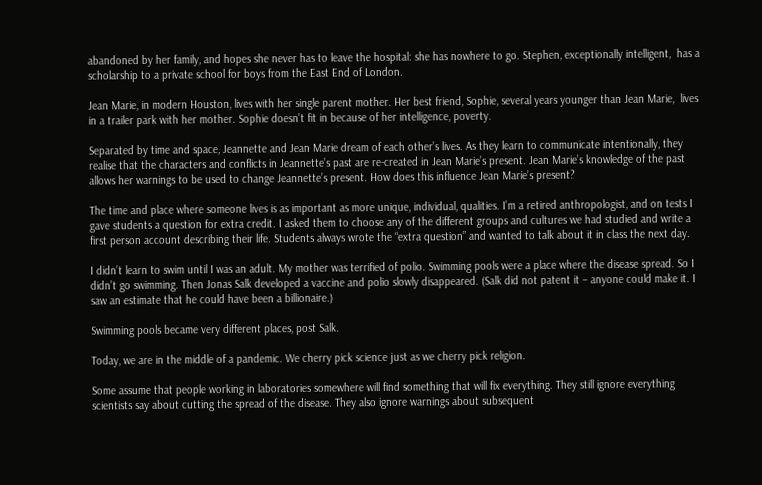abandoned by her family, and hopes she never has to leave the hospital: she has nowhere to go. Stephen, exceptionally intelligent,  has a scholarship to a private school for boys from the East End of London.

Jean Marie, in modern Houston, lives with her single parent mother. Her best friend, Sophie, several years younger than Jean Marie,  lives in a trailer park with her mother. Sophie doesn’t fit in because of her intelligence, poverty.

Separated by time and space, Jeannette and Jean Marie dream of each other’s lives. As they learn to communicate intentionally, they realise that the characters and conflicts in Jeannette’s past are re-created in Jean Marie’s present. Jean Marie’s knowledge of the past allows her warnings to be used to change Jeannette’s present. How does this influence Jean Marie’s present?

The time and place where someone lives is as important as more unique, individual, qualities. I’m a retired anthropologist, and on tests I gave students a question for extra credit. I asked them to choose any of the different groups and cultures we had studied and write a first person account describing their life. Students always wrote the “extra question” and wanted to talk about it in class the next day.

I didn’t learn to swim until I was an adult. My mother was terrified of polio. Swimming pools were a place where the disease spread. So I didn’t go swimming. Then Jonas Salk developed a vaccine and polio slowly disappeared. (Salk did not patent it – anyone could make it. I saw an estimate that he could have been a billionaire.)

Swimming pools became very different places, post Salk.

Today, we are in the middle of a pandemic. We cherry pick science just as we cherry pick religion.

Some assume that people working in laboratories somewhere will find something that will fix everything. They still ignore everything scientists say about cutting the spread of the disease. They also ignore warnings about subsequent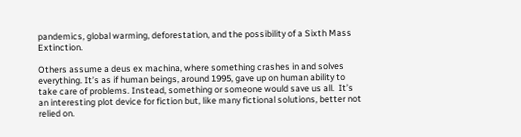pandemics, global warming, deforestation, and the possibility of a Sixth Mass Extinction.

Others assume a deus ex machina, where something crashes in and solves everything. It’s as if human beings, around 1995, gave up on human ability to take care of problems. Instead, something or someone would save us all.  It’s an interesting plot device for fiction but, like many fictional solutions, better not relied on.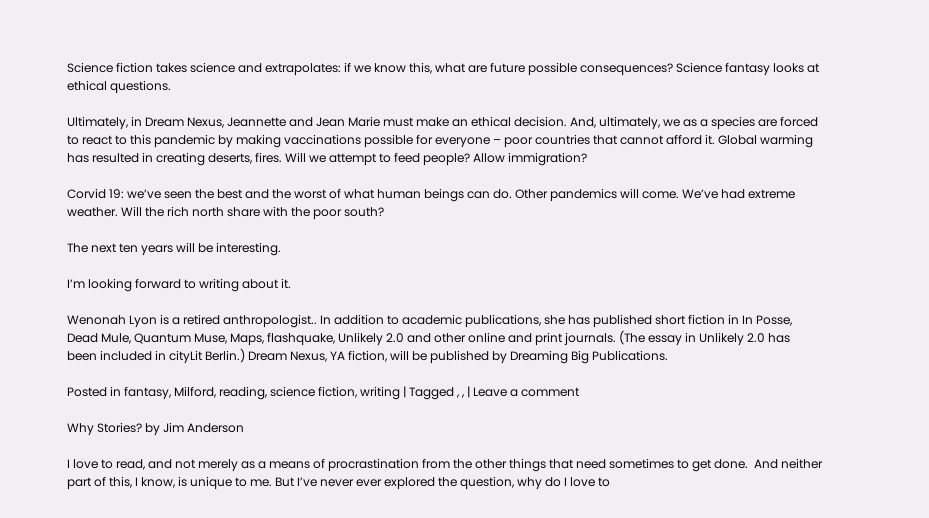Science fiction takes science and extrapolates: if we know this, what are future possible consequences? Science fantasy looks at ethical questions.

Ultimately, in Dream Nexus, Jeannette and Jean Marie must make an ethical decision. And, ultimately, we as a species are forced to react to this pandemic by making vaccinations possible for everyone – poor countries that cannot afford it. Global warming has resulted in creating deserts, fires. Will we attempt to feed people? Allow immigration?

Corvid 19: we’ve seen the best and the worst of what human beings can do. Other pandemics will come. We’ve had extreme weather. Will the rich north share with the poor south?

The next ten years will be interesting.

I’m looking forward to writing about it.

Wenonah Lyon is a retired anthropologist.. In addition to academic publications, she has published short fiction in In Posse, Dead Mule, Quantum Muse, Maps, flashquake, Unlikely 2.0 and other online and print journals. (The essay in Unlikely 2.0 has been included in cityLit Berlin.) Dream Nexus, YA fiction, will be published by Dreaming Big Publications.

Posted in fantasy, Milford, reading, science fiction, writing | Tagged , , | Leave a comment

Why Stories? by Jim Anderson

I love to read, and not merely as a means of procrastination from the other things that need sometimes to get done.  And neither part of this, I know, is unique to me. But I’ve never ever explored the question, why do I love to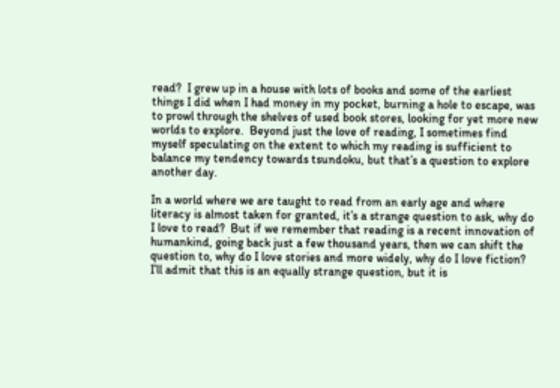read?  I grew up in a house with lots of books and some of the earliest things I did when I had money in my pocket, burning a hole to escape, was to prowl through the shelves of used book stores, looking for yet more new worlds to explore.  Beyond just the love of reading, I sometimes find myself speculating on the extent to which my reading is sufficient to balance my tendency towards tsundoku, but that’s a question to explore another day.

In a world where we are taught to read from an early age and where literacy is almost taken for granted, it’s a strange question to ask, why do I love to read?  But if we remember that reading is a recent innovation of humankind, going back just a few thousand years, then we can shift the question to, why do I love stories and more widely, why do I love fiction?  I’ll admit that this is an equally strange question, but it is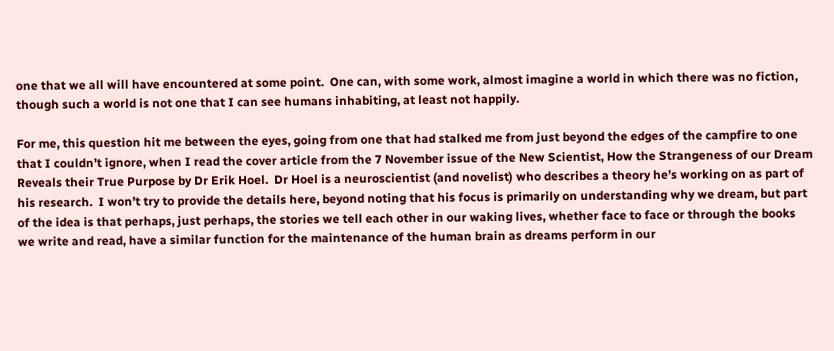one that we all will have encountered at some point.  One can, with some work, almost imagine a world in which there was no fiction, though such a world is not one that I can see humans inhabiting, at least not happily.

For me, this question hit me between the eyes, going from one that had stalked me from just beyond the edges of the campfire to one that I couldn’t ignore, when I read the cover article from the 7 November issue of the New Scientist, How the Strangeness of our Dream Reveals their True Purpose by Dr Erik Hoel.  Dr Hoel is a neuroscientist (and novelist) who describes a theory he’s working on as part of his research.  I won’t try to provide the details here, beyond noting that his focus is primarily on understanding why we dream, but part of the idea is that perhaps, just perhaps, the stories we tell each other in our waking lives, whether face to face or through the books we write and read, have a similar function for the maintenance of the human brain as dreams perform in our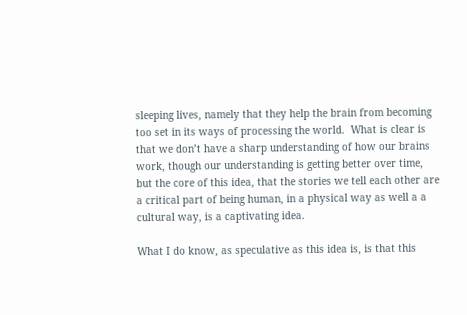sleeping lives, namely that they help the brain from becoming too set in its ways of processing the world.  What is clear is that we don’t have a sharp understanding of how our brains work, though our understanding is getting better over time, but the core of this idea, that the stories we tell each other are a critical part of being human, in a physical way as well a a cultural way, is a captivating idea.

What I do know, as speculative as this idea is, is that this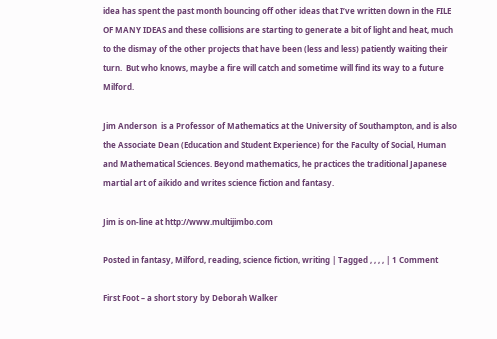idea has spent the past month bouncing off other ideas that I’ve written down in the FILE OF MANY IDEAS and these collisions are starting to generate a bit of light and heat, much to the dismay of the other projects that have been (less and less) patiently waiting their turn.  But who knows, maybe a fire will catch and sometime will find its way to a future Milford.

Jim Anderson  is a Professor of Mathematics at the University of Southampton, and is also the Associate Dean (Education and Student Experience) for the Faculty of Social, Human and Mathematical Sciences. Beyond mathematics, he practices the traditional Japanese martial art of aikido and writes science fiction and fantasy.

Jim is on-line at http://www.multijimbo.com

Posted in fantasy, Milford, reading, science fiction, writing | Tagged , , , , | 1 Comment

First Foot – a short story by Deborah Walker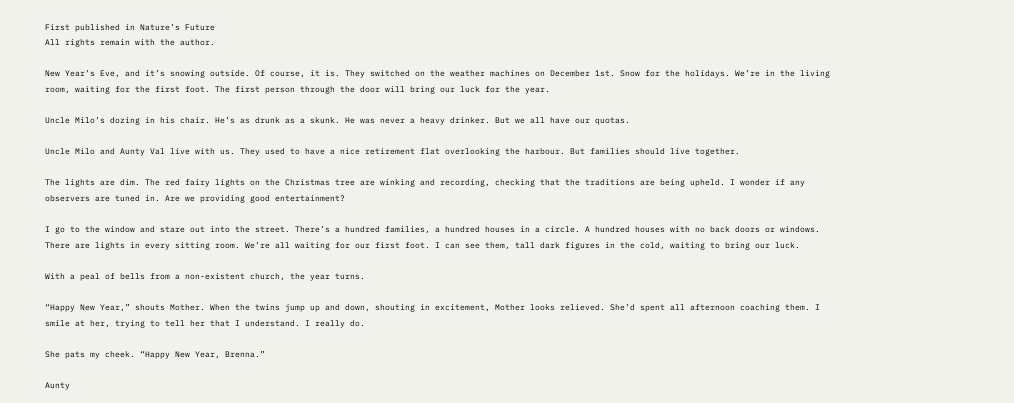First published in Nature’s Future
All rights remain with the author.

New Year’s Eve, and it’s snowing outside. Of course, it is. They switched on the weather machines on December 1st. Snow for the holidays. We’re in the living room, waiting for the first foot. The first person through the door will bring our luck for the year.

Uncle Milo’s dozing in his chair. He’s as drunk as a skunk. He was never a heavy drinker. But we all have our quotas.

Uncle Milo and Aunty Val live with us. They used to have a nice retirement flat overlooking the harbour. But families should live together.

The lights are dim. The red fairy lights on the Christmas tree are winking and recording, checking that the traditions are being upheld. I wonder if any observers are tuned in. Are we providing good entertainment?

I go to the window and stare out into the street. There’s a hundred families, a hundred houses in a circle. A hundred houses with no back doors or windows. There are lights in every sitting room. We’re all waiting for our first foot. I can see them, tall dark figures in the cold, waiting to bring our luck.

With a peal of bells from a non-existent church, the year turns.

“Happy New Year,” shouts Mother. When the twins jump up and down, shouting in excitement, Mother looks relieved. She’d spent all afternoon coaching them. I smile at her, trying to tell her that I understand. I really do.

She pats my cheek. “Happy New Year, Brenna.”

Aunty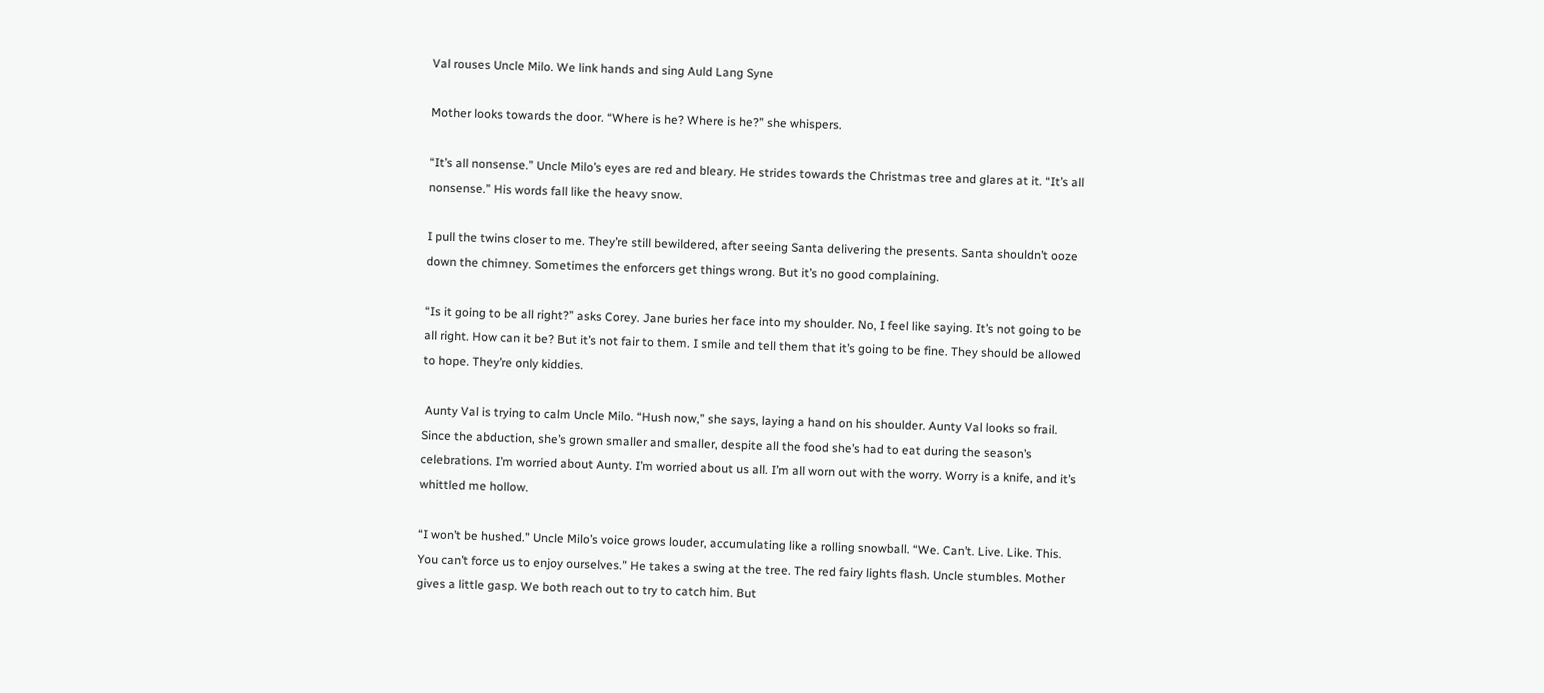Val rouses Uncle Milo. We link hands and sing Auld Lang Syne

Mother looks towards the door. “Where is he? Where is he?” she whispers.

“It’s all nonsense.” Uncle Milo’s eyes are red and bleary. He strides towards the Christmas tree and glares at it. “It’s all nonsense.” His words fall like the heavy snow.

I pull the twins closer to me. They’re still bewildered, after seeing Santa delivering the presents. Santa shouldn’t ooze down the chimney. Sometimes the enforcers get things wrong. But it’s no good complaining.

“Is it going to be all right?” asks Corey. Jane buries her face into my shoulder. No, I feel like saying. It’s not going to be all right. How can it be? But it’s not fair to them. I smile and tell them that it’s going to be fine. They should be allowed to hope. They’re only kiddies.

 Aunty Val is trying to calm Uncle Milo. “Hush now,” she says, laying a hand on his shoulder. Aunty Val looks so frail. Since the abduction, she’s grown smaller and smaller, despite all the food she’s had to eat during the season’s celebrations. I’m worried about Aunty. I’m worried about us all. I’m all worn out with the worry. Worry is a knife, and it’s whittled me hollow.

“I won’t be hushed.” Uncle Milo’s voice grows louder, accumulating like a rolling snowball. “We. Can’t. Live. Like. This. You can’t force us to enjoy ourselves.” He takes a swing at the tree. The red fairy lights flash. Uncle stumbles. Mother gives a little gasp. We both reach out to try to catch him. But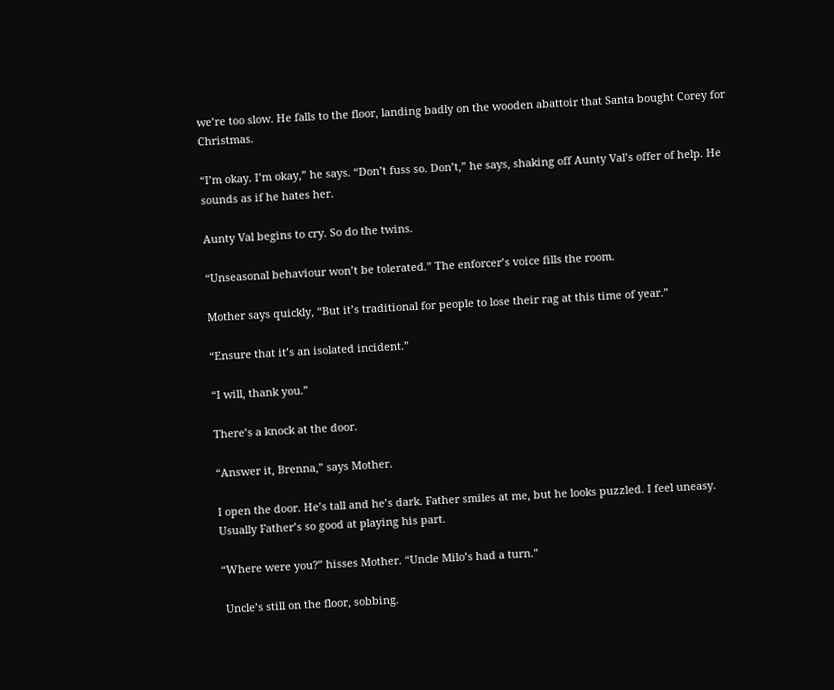we’re too slow. He falls to the floor, landing badly on the wooden abattoir that Santa bought Corey for Christmas.

“I’m okay. I’m okay,” he says. “Don’t fuss so. Don’t,” he says, shaking off Aunty Val’s offer of help. He sounds as if he hates her.

Aunty Val begins to cry. So do the twins.

“Unseasonal behaviour won’t be tolerated.” The enforcer’s voice fills the room.

Mother says quickly, “But it’s traditional for people to lose their rag at this time of year.”

“Ensure that it’s an isolated incident.”

“I will, thank you.”

There’s a knock at the door.

“Answer it, Brenna,” says Mother.

I open the door. He’s tall and he’s dark. Father smiles at me, but he looks puzzled. I feel uneasy. Usually Father’s so good at playing his part.

“Where were you?” hisses Mother. “Uncle Milo’s had a turn.”

 Uncle’s still on the floor, sobbing.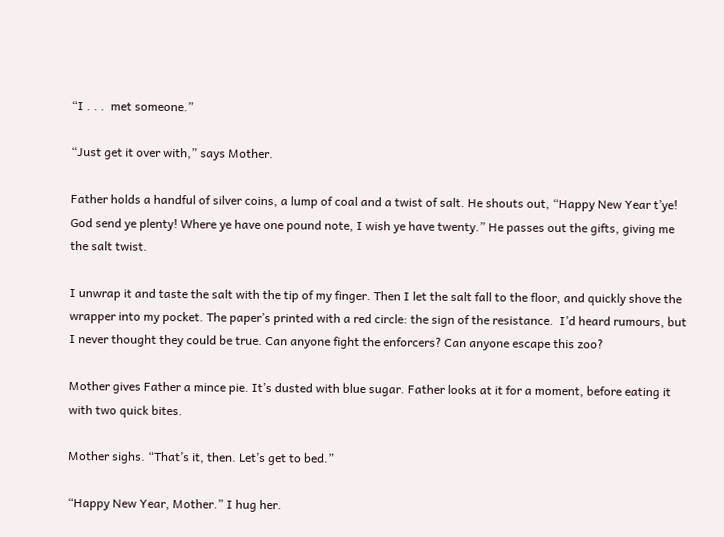“I . . .  met someone.”

“Just get it over with,” says Mother.

Father holds a handful of silver coins, a lump of coal and a twist of salt. He shouts out, “Happy New Year t’ye! God send ye plenty! Where ye have one pound note, I wish ye have twenty.” He passes out the gifts, giving me the salt twist.

I unwrap it and taste the salt with the tip of my finger. Then I let the salt fall to the floor, and quickly shove the wrapper into my pocket. The paper’s printed with a red circle: the sign of the resistance.  I’d heard rumours, but I never thought they could be true. Can anyone fight the enforcers? Can anyone escape this zoo?

Mother gives Father a mince pie. It’s dusted with blue sugar. Father looks at it for a moment, before eating it with two quick bites.

Mother sighs. “That’s it, then. Let’s get to bed.”

“Happy New Year, Mother.” I hug her.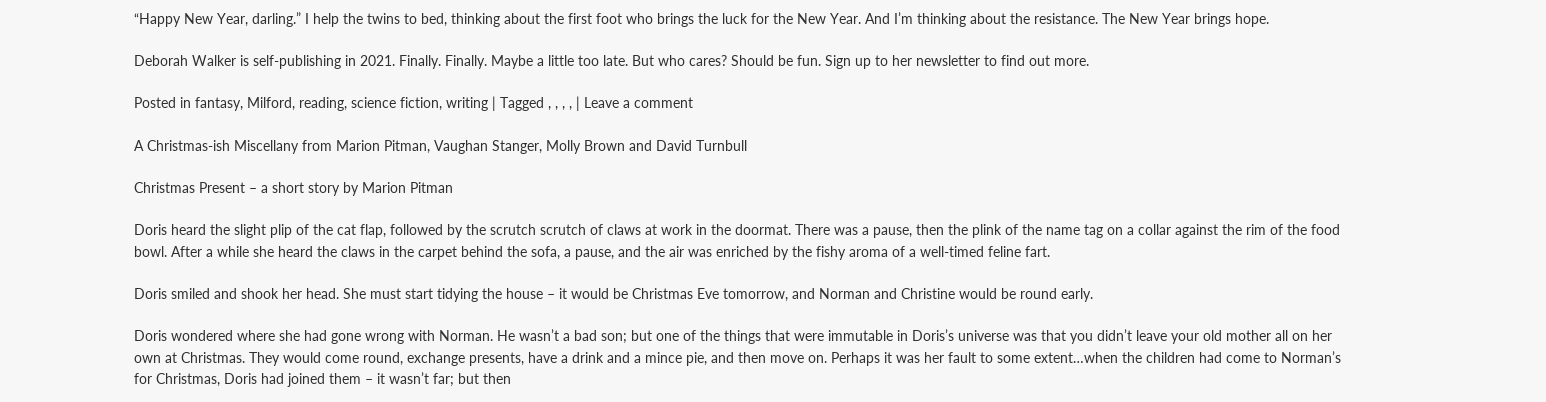“Happy New Year, darling.” I help the twins to bed, thinking about the first foot who brings the luck for the New Year. And I’m thinking about the resistance. The New Year brings hope.

Deborah Walker is self-publishing in 2021. Finally. Finally. Maybe a little too late. But who cares? Should be fun. Sign up to her newsletter to find out more.

Posted in fantasy, Milford, reading, science fiction, writing | Tagged , , , , | Leave a comment

A Christmas-ish Miscellany from Marion Pitman, Vaughan Stanger, Molly Brown and David Turnbull

Christmas Present – a short story by Marion Pitman

Doris heard the slight plip of the cat flap, followed by the scrutch scrutch of claws at work in the doormat. There was a pause, then the plink of the name tag on a collar against the rim of the food bowl. After a while she heard the claws in the carpet behind the sofa, a pause, and the air was enriched by the fishy aroma of a well-timed feline fart.

Doris smiled and shook her head. She must start tidying the house – it would be Christmas Eve tomorrow, and Norman and Christine would be round early.

Doris wondered where she had gone wrong with Norman. He wasn’t a bad son; but one of the things that were immutable in Doris’s universe was that you didn’t leave your old mother all on her own at Christmas. They would come round, exchange presents, have a drink and a mince pie, and then move on. Perhaps it was her fault to some extent…when the children had come to Norman’s for Christmas, Doris had joined them – it wasn’t far; but then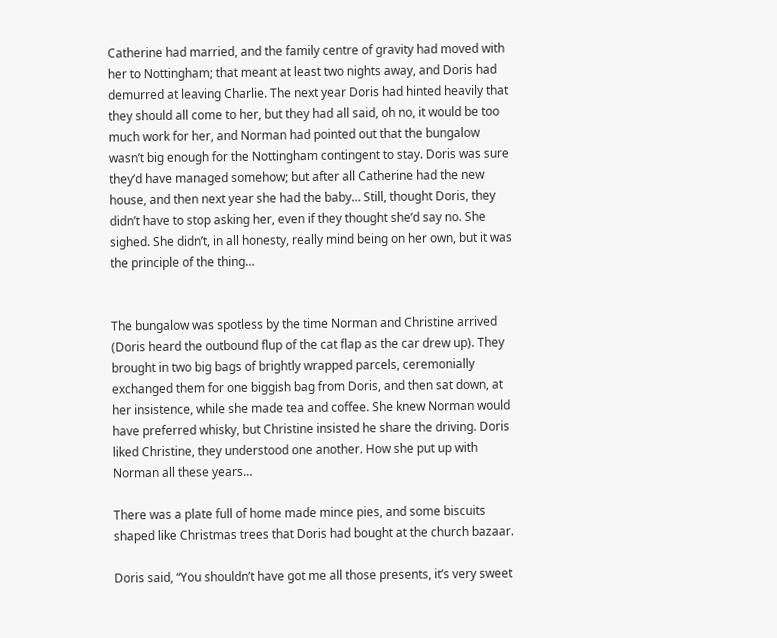Catherine had married, and the family centre of gravity had moved with her to Nottingham; that meant at least two nights away, and Doris had demurred at leaving Charlie. The next year Doris had hinted heavily that they should all come to her, but they had all said, oh no, it would be too much work for her, and Norman had pointed out that the bungalow wasn’t big enough for the Nottingham contingent to stay. Doris was sure they’d have managed somehow; but after all Catherine had the new house, and then next year she had the baby… Still, thought Doris, they didn’t have to stop asking her, even if they thought she’d say no. She sighed. She didn’t, in all honesty, really mind being on her own, but it was the principle of the thing…


The bungalow was spotless by the time Norman and Christine arrived (Doris heard the outbound flup of the cat flap as the car drew up). They brought in two big bags of brightly wrapped parcels, ceremonially exchanged them for one biggish bag from Doris, and then sat down, at her insistence, while she made tea and coffee. She knew Norman would have preferred whisky, but Christine insisted he share the driving. Doris liked Christine, they understood one another. How she put up with Norman all these years…

There was a plate full of home made mince pies, and some biscuits shaped like Christmas trees that Doris had bought at the church bazaar.

Doris said, “You shouldn’t have got me all those presents, it’s very sweet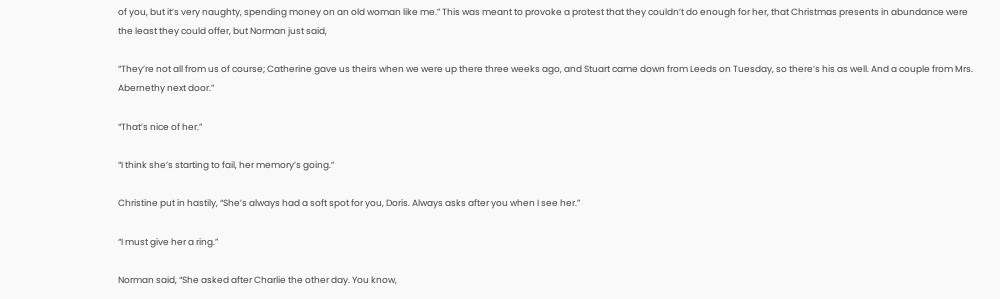of you, but it’s very naughty, spending money on an old woman like me.” This was meant to provoke a protest that they couldn’t do enough for her, that Christmas presents in abundance were the least they could offer, but Norman just said,

“They’re not all from us of course; Catherine gave us theirs when we were up there three weeks ago, and Stuart came down from Leeds on Tuesday, so there’s his as well. And a couple from Mrs. Abernethy next door.”

“That’s nice of her.”

“I think she’s starting to fail, her memory’s going.”

Christine put in hastily, “She’s always had a soft spot for you, Doris. Always asks after you when I see her.”

“I must give her a ring.”

Norman said, “She asked after Charlie the other day. You know,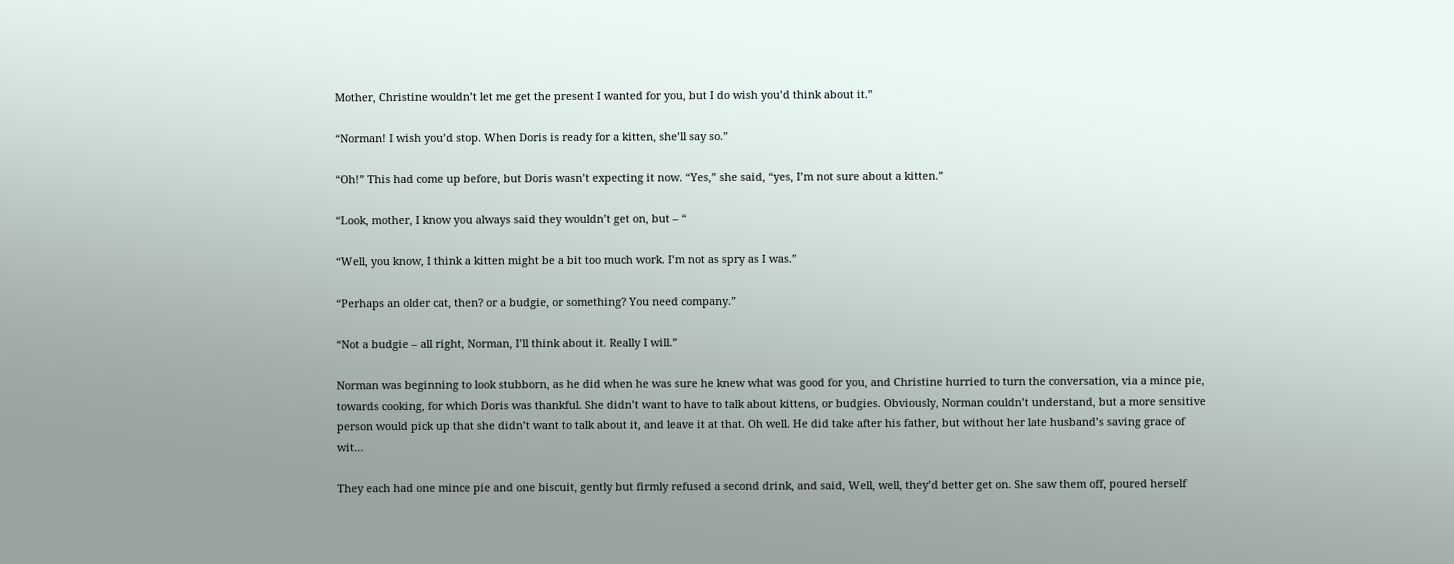Mother, Christine wouldn’t let me get the present I wanted for you, but I do wish you’d think about it.”

“Norman! I wish you’d stop. When Doris is ready for a kitten, she’ll say so.”

“Oh!” This had come up before, but Doris wasn’t expecting it now. “Yes,” she said, “yes, I’m not sure about a kitten.”

“Look, mother, I know you always said they wouldn’t get on, but – “

“Well, you know, I think a kitten might be a bit too much work. I’m not as spry as I was.”

“Perhaps an older cat, then? or a budgie, or something? You need company.”

“Not a budgie – all right, Norman, I’ll think about it. Really I will.”

Norman was beginning to look stubborn, as he did when he was sure he knew what was good for you, and Christine hurried to turn the conversation, via a mince pie, towards cooking, for which Doris was thankful. She didn’t want to have to talk about kittens, or budgies. Obviously, Norman couldn’t understand, but a more sensitive person would pick up that she didn’t want to talk about it, and leave it at that. Oh well. He did take after his father, but without her late husband’s saving grace of wit…

They each had one mince pie and one biscuit, gently but firmly refused a second drink, and said, Well, well, they’d better get on. She saw them off, poured herself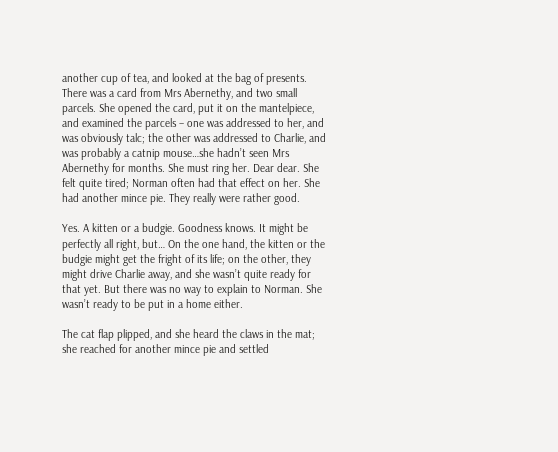another cup of tea, and looked at the bag of presents. There was a card from Mrs Abernethy, and two small parcels. She opened the card, put it on the mantelpiece, and examined the parcels – one was addressed to her, and was obviously talc; the other was addressed to Charlie, and was probably a catnip mouse…she hadn’t seen Mrs Abernethy for months. She must ring her. Dear dear. She felt quite tired; Norman often had that effect on her. She had another mince pie. They really were rather good.

Yes. A kitten or a budgie. Goodness knows. It might be perfectly all right, but… On the one hand, the kitten or the budgie might get the fright of its life; on the other, they might drive Charlie away, and she wasn’t quite ready for that yet. But there was no way to explain to Norman. She wasn’t ready to be put in a home either.

The cat flap plipped, and she heard the claws in the mat; she reached for another mince pie and settled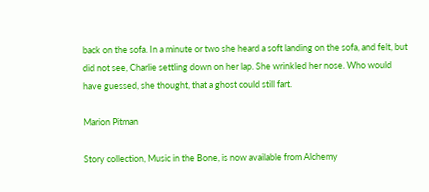back on the sofa. In a minute or two she heard a soft landing on the sofa, and felt, but did not see, Charlie settling down on her lap. She wrinkled her nose. Who would have guessed, she thought, that a ghost could still fart.

Marion Pitman

Story collection, Music in the Bone, is now available from Alchemy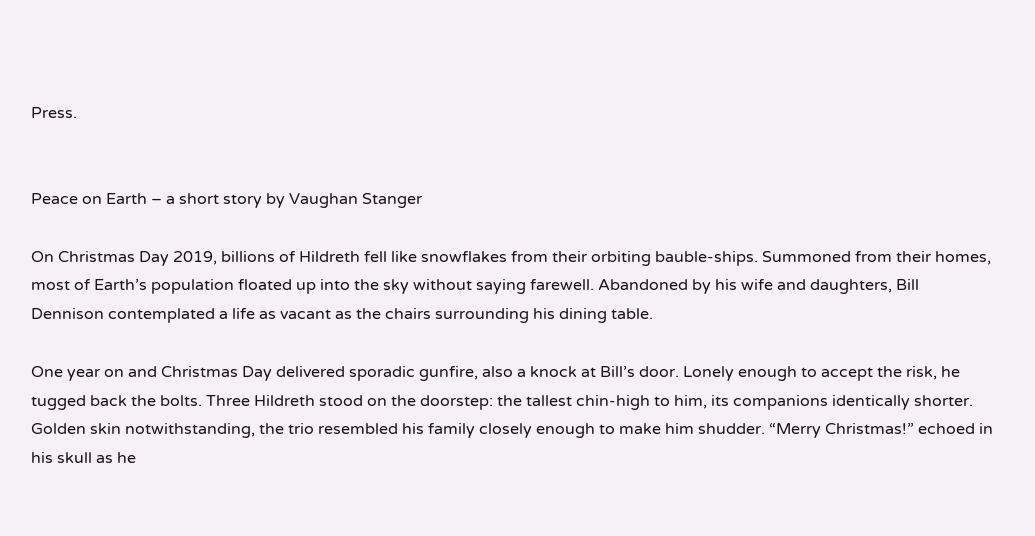Press.


Peace on Earth – a short story by Vaughan Stanger

On Christmas Day 2019, billions of Hildreth fell like snowflakes from their orbiting bauble-ships. Summoned from their homes, most of Earth’s population floated up into the sky without saying farewell. Abandoned by his wife and daughters, Bill Dennison contemplated a life as vacant as the chairs surrounding his dining table.

One year on and Christmas Day delivered sporadic gunfire, also a knock at Bill’s door. Lonely enough to accept the risk, he tugged back the bolts. Three Hildreth stood on the doorstep: the tallest chin-high to him, its companions identically shorter. Golden skin notwithstanding, the trio resembled his family closely enough to make him shudder. “Merry Christmas!” echoed in his skull as he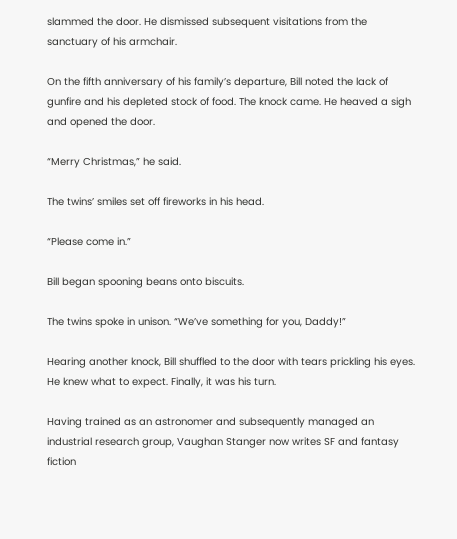slammed the door. He dismissed subsequent visitations from the sanctuary of his armchair.

On the fifth anniversary of his family’s departure, Bill noted the lack of gunfire and his depleted stock of food. The knock came. He heaved a sigh and opened the door.

“Merry Christmas,” he said.

The twins’ smiles set off fireworks in his head.

“Please come in.”

Bill began spooning beans onto biscuits.

The twins spoke in unison. “We’ve something for you, Daddy!”

Hearing another knock, Bill shuffled to the door with tears prickling his eyes. He knew what to expect. Finally, it was his turn.

Having trained as an astronomer and subsequently managed an industrial research group, Vaughan Stanger now writes SF and fantasy fiction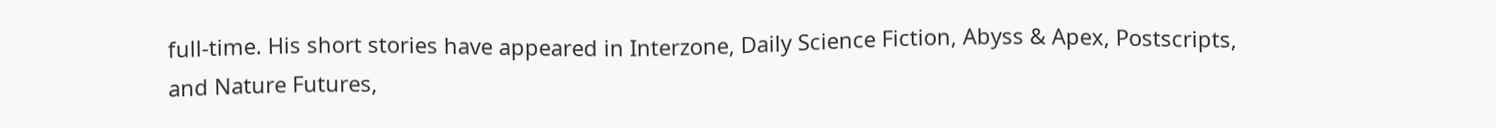full-time. His short stories have appeared in Interzone, Daily Science Fiction, Abyss & Apex, Postscripts, and Nature Futures,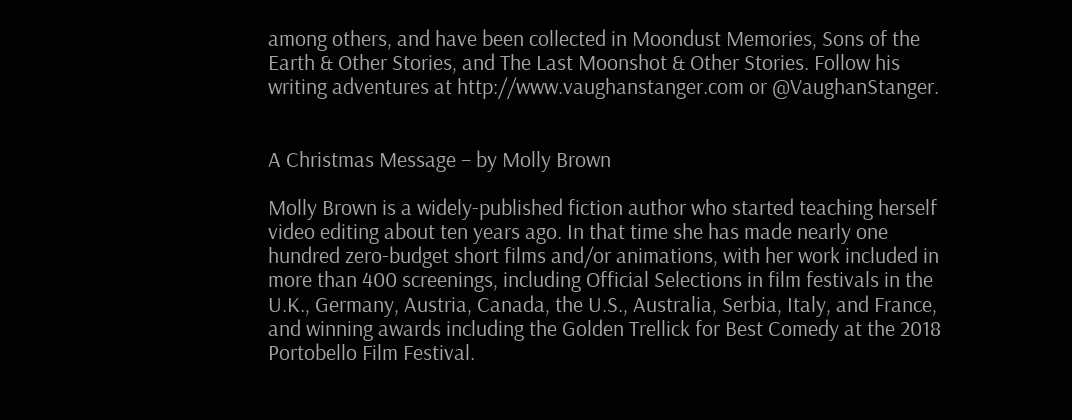among others, and have been collected in Moondust Memories, Sons of the Earth & Other Stories, and The Last Moonshot & Other Stories. Follow his writing adventures at http://www.vaughanstanger.com or @VaughanStanger.


A Christmas Message – by Molly Brown

Molly Brown is a widely-published fiction author who started teaching herself video editing about ten years ago. In that time she has made nearly one hundred zero-budget short films and/or animations, with her work included in more than 400 screenings, including Official Selections in film festivals in the U.K., Germany, Austria, Canada, the U.S., Australia, Serbia, Italy, and France, and winning awards including the Golden Trellick for Best Comedy at the 2018 Portobello Film Festival.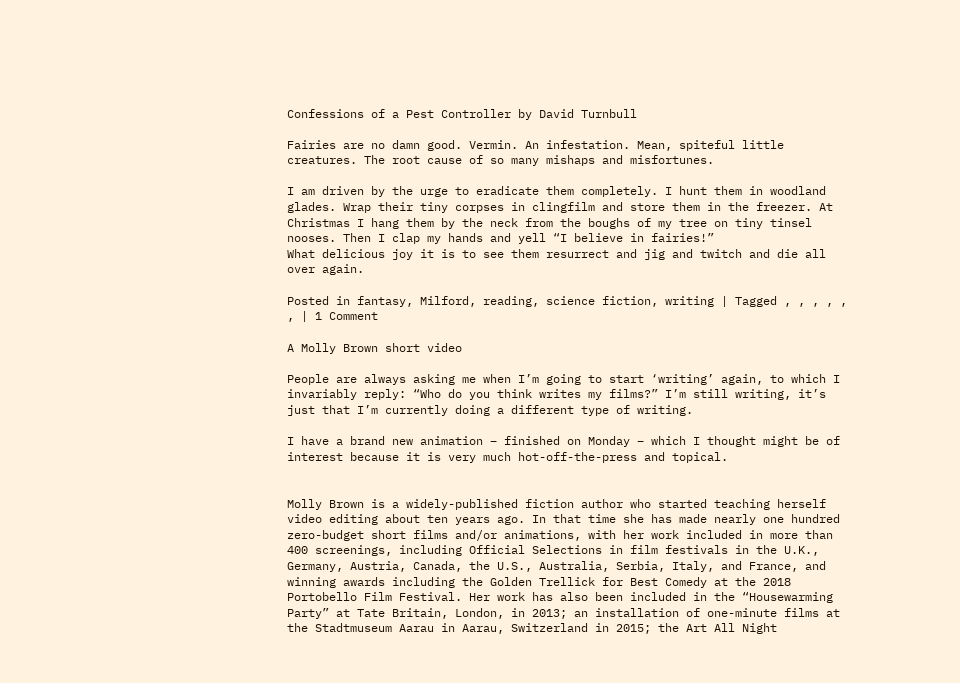Confessions of a Pest Controller by David Turnbull

Fairies are no damn good. Vermin. An infestation. Mean, spiteful little creatures. The root cause of so many mishaps and misfortunes.

I am driven by the urge to eradicate them completely. I hunt them in woodland glades. Wrap their tiny corpses in clingfilm and store them in the freezer. At Christmas I hang them by the neck from the boughs of my tree on tiny tinsel nooses. Then I clap my hands and yell “I believe in fairies!”
What delicious joy it is to see them resurrect and jig and twitch and die all over again.

Posted in fantasy, Milford, reading, science fiction, writing | Tagged , , , , , , | 1 Comment

A Molly Brown short video

People are always asking me when I’m going to start ‘writing’ again, to which I invariably reply: “Who do you think writes my films?” I’m still writing, it’s just that I’m currently doing a different type of writing.

I have a brand new animation – finished on Monday – which I thought might be of interest because it is very much hot-off-the-press and topical.


Molly Brown is a widely-published fiction author who started teaching herself video editing about ten years ago. In that time she has made nearly one hundred zero-budget short films and/or animations, with her work included in more than 400 screenings, including Official Selections in film festivals in the U.K., Germany, Austria, Canada, the U.S., Australia, Serbia, Italy, and France, and winning awards including the Golden Trellick for Best Comedy at the 2018 Portobello Film Festival. Her work has also been included in the “Housewarming Party” at Tate Britain, London, in 2013; an installation of one-minute films at the Stadtmuseum Aarau in Aarau, Switzerland in 2015; the Art All Night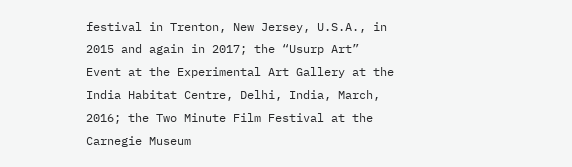festival in Trenton, New Jersey, U.S.A., in 2015 and again in 2017; the “Usurp Art” Event at the Experimental Art Gallery at the India Habitat Centre, Delhi, India, March, 2016; the Two Minute Film Festival at the Carnegie Museum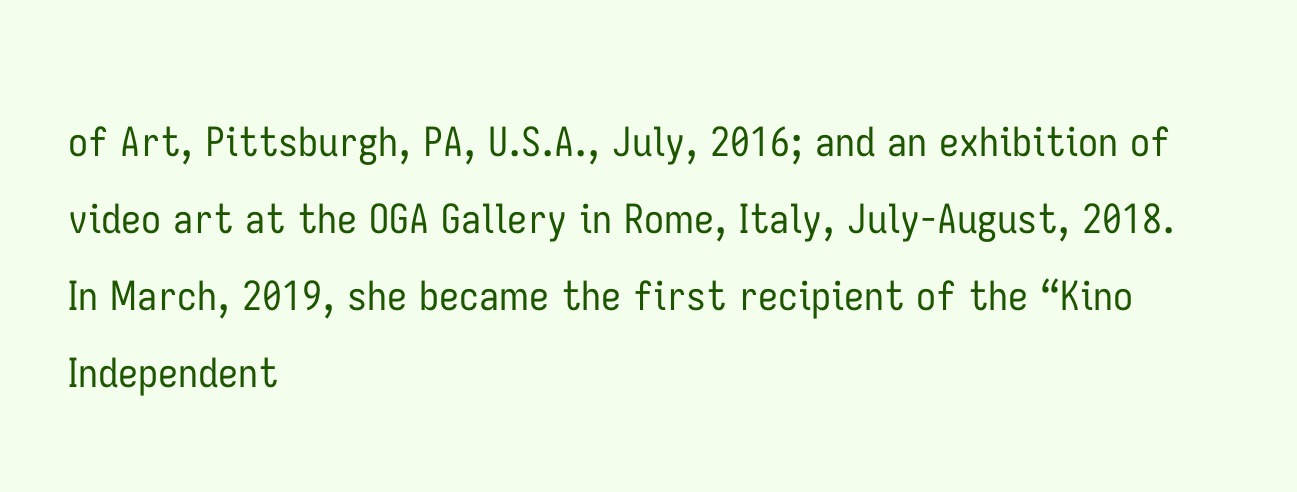of Art, Pittsburgh, PA, U.S.A., July, 2016; and an exhibition of video art at the OGA Gallery in Rome, Italy, July-August, 2018. In March, 2019, she became the first recipient of the “Kino Independent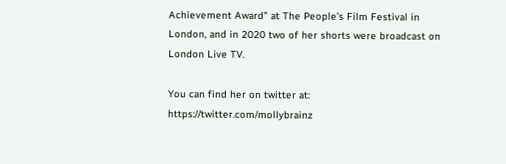Achievement Award” at The People’s Film Festival in London, and in 2020 two of her shorts were broadcast on London Live TV.

You can find her on twitter at: https://twitter.com/mollybrainz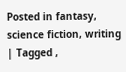Posted in fantasy, science fiction, writing | Tagged ,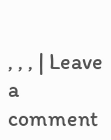, , , | Leave a comment